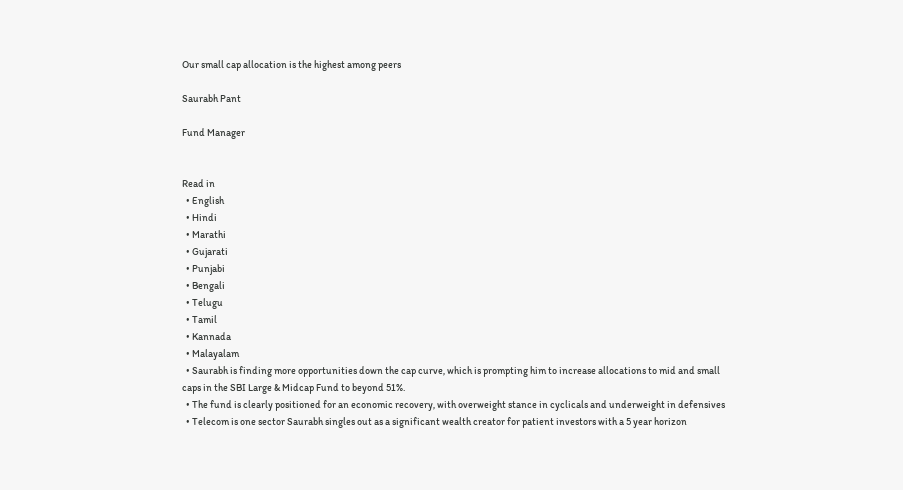Our small cap allocation is the highest among peers

Saurabh Pant

Fund Manager


Read in
  • English
  • Hindi
  • Marathi
  • Gujarati
  • Punjabi
  • Bengali
  • Telugu
  • Tamil
  • Kannada
  • Malayalam
  • Saurabh is finding more opportunities down the cap curve, which is prompting him to increase allocations to mid and small caps in the SBI Large & Midcap Fund to beyond 51%.
  • The fund is clearly positioned for an economic recovery, with overweight stance in cyclicals and underweight in defensives
  • Telecom is one sector Saurabh singles out as a significant wealth creator for patient investors with a 5 year horizon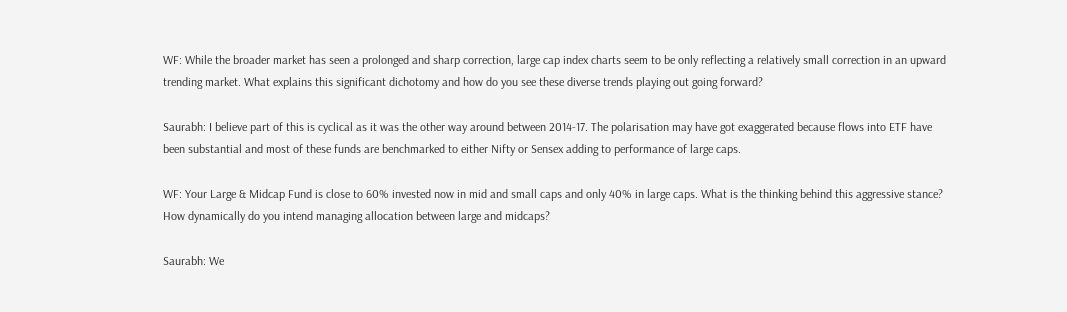WF: While the broader market has seen a prolonged and sharp correction, large cap index charts seem to be only reflecting a relatively small correction in an upward trending market. What explains this significant dichotomy and how do you see these diverse trends playing out going forward?

Saurabh: I believe part of this is cyclical as it was the other way around between 2014-17. The polarisation may have got exaggerated because flows into ETF have been substantial and most of these funds are benchmarked to either Nifty or Sensex adding to performance of large caps.

WF: Your Large & Midcap Fund is close to 60% invested now in mid and small caps and only 40% in large caps. What is the thinking behind this aggressive stance? How dynamically do you intend managing allocation between large and midcaps?

Saurabh: We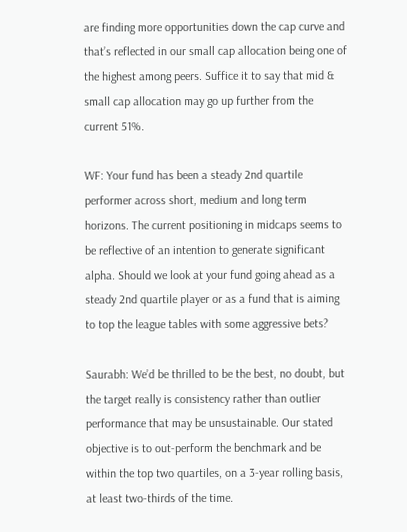are finding more opportunities down the cap curve and that’s reflected in our small cap allocation being one of the highest among peers. Suffice it to say that mid & small cap allocation may go up further from the current 51%.

WF: Your fund has been a steady 2nd quartile performer across short, medium and long term horizons. The current positioning in midcaps seems to be reflective of an intention to generate significant alpha. Should we look at your fund going ahead as a steady 2nd quartile player or as a fund that is aiming to top the league tables with some aggressive bets?

Saurabh: We’d be thrilled to be the best, no doubt, but the target really is consistency rather than outlier performance that may be unsustainable. Our stated objective is to out-perform the benchmark and be within the top two quartiles, on a 3-year rolling basis, at least two-thirds of the time.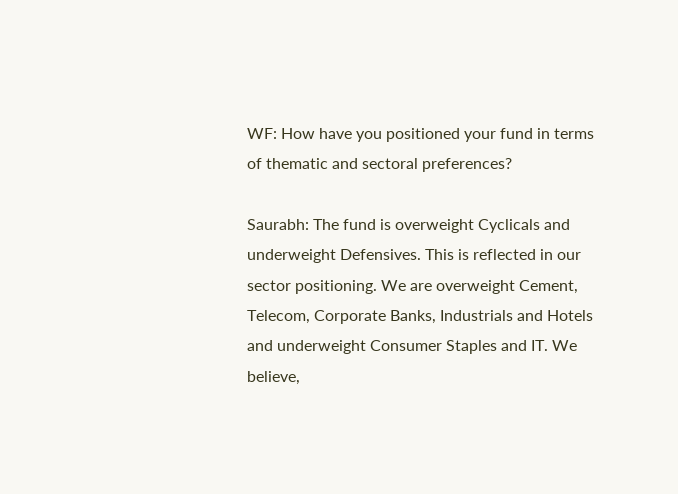WF: How have you positioned your fund in terms of thematic and sectoral preferences?

Saurabh: The fund is overweight Cyclicals and underweight Defensives. This is reflected in our sector positioning. We are overweight Cement, Telecom, Corporate Banks, Industrials and Hotels and underweight Consumer Staples and IT. We believe,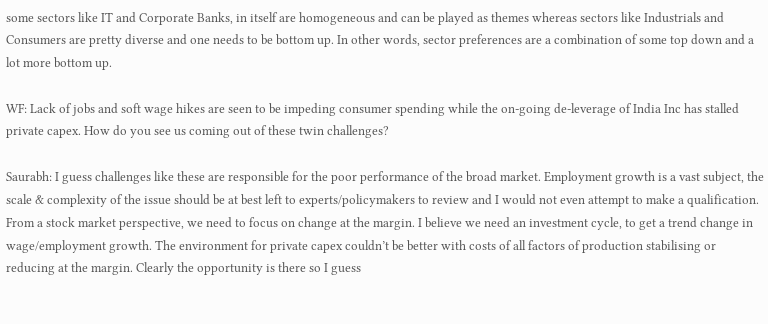some sectors like IT and Corporate Banks, in itself are homogeneous and can be played as themes whereas sectors like Industrials and Consumers are pretty diverse and one needs to be bottom up. In other words, sector preferences are a combination of some top down and a lot more bottom up.

WF: Lack of jobs and soft wage hikes are seen to be impeding consumer spending while the on-going de-leverage of India Inc has stalled private capex. How do you see us coming out of these twin challenges?

Saurabh: I guess challenges like these are responsible for the poor performance of the broad market. Employment growth is a vast subject, the scale & complexity of the issue should be at best left to experts/policymakers to review and I would not even attempt to make a qualification. From a stock market perspective, we need to focus on change at the margin. I believe we need an investment cycle, to get a trend change in wage/employment growth. The environment for private capex couldn’t be better with costs of all factors of production stabilising or reducing at the margin. Clearly the opportunity is there so I guess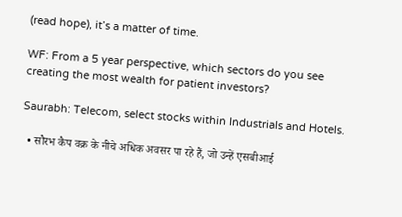(read hope), it’s a matter of time.

WF: From a 5 year perspective, which sectors do you see creating the most wealth for patient investors?

Saurabh: Telecom, select stocks within Industrials and Hotels.

  • सौरभ कैप वक्र के नीचे अधिक अवसर पा रहे हैं, जो उन्हें एसबीआई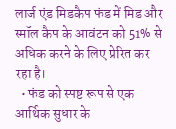लार्ज एंड मिडकैप फंड में मिड और स्मॉल कैप के आवंटन को 51% से अधिक करने के लिए प्रेरित कर रहा है।
  • फंड को स्पष्ट रूप से एक आर्थिक सुधार के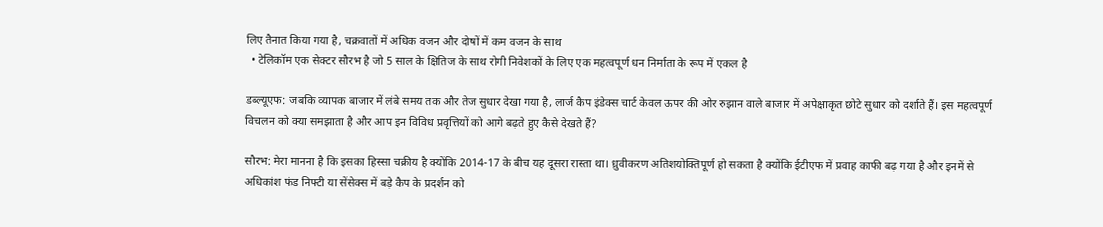लिए तैनात किया गया है, चक्रवातों में अधिक वजन और दोषों में कम वजन के साथ
  • टेलिकॉम एक सेक्टर सौरभ है जो 5 साल के क्षितिज के साथ रोगी निवेशकों के लिए एक महत्वपूर्ण धन निर्माता के रूप में एकल है

डब्ल्यूएफ: जबकि व्यापक बाजार में लंबे समय तक और तेज सुधार देखा गया है, लार्ज कैप इंडेक्स चार्ट केवल ऊपर की ओर रुझान वाले बाजार में अपेक्षाकृत छोटे सुधार को दर्शाते हैं। इस महत्वपूर्ण विचलन को क्या समझाता है और आप इन विविध प्रवृत्तियों को आगे बढ़ते हुए कैसे देखते हैं?

सौरभ: मेरा मानना है कि इसका हिस्सा चक्रीय है क्योंकि 2014-17 के बीच यह दूसरा रास्ता था। ध्रुवीकरण अतिशयोक्तिपूर्ण हो सकता है क्योंकि ईटीएफ में प्रवाह काफी बढ़ गया है और इनमें से अधिकांश फंड निफ्टी या सेंसेक्स में बड़े कैप के प्रदर्शन को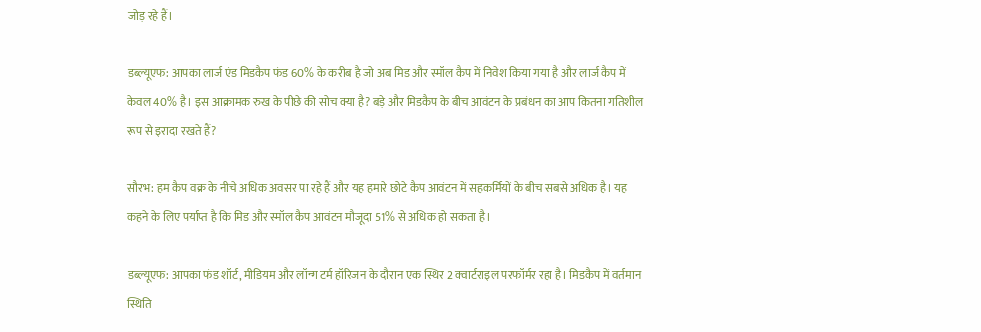जोड़ रहे हैं।

डब्ल्यूएफ: आपका लार्ज एंड मिडकैप फंड 60% के करीब है जो अब मिड और स्मॉल कैप में निवेश किया गया है और लार्ज कैप में केवल 40% है। इस आक्रामक रुख के पीछे की सोच क्या है? बड़े और मिडकैप के बीच आवंटन के प्रबंधन का आप कितना गतिशील रूप से इरादा रखते हैं?

सौरभ: हम कैप वक्र के नीचे अधिक अवसर पा रहे हैं और यह हमारे छोटे कैप आवंटन में सहकर्मियों के बीच सबसे अधिक है। यह कहने के लिए पर्याप्त है कि मिड और स्मॉल कैप आवंटन मौजूदा 51% से अधिक हो सकता है।

डब्ल्यूएफ: आपका फंड शॉर्ट, मीडियम और लॉन्ग टर्म हॉरिजन के दौरान एक स्थिर 2 क्वार्टराइल परफॉर्मर रहा है। मिडकैप में वर्तमान स्थिति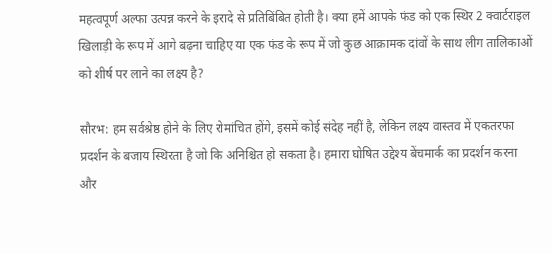महत्वपूर्ण अल्फा उत्पन्न करने के इरादे से प्रतिबिंबित होती है। क्या हमें आपके फंड को एक स्थिर 2 क्वार्टराइल खिलाड़ी के रूप में आगे बढ़ना चाहिए या एक फंड के रूप में जो कुछ आक्रामक दांवों के साथ लीग तालिकाओं को शीर्ष पर लाने का लक्ष्य है?

सौरभ: हम सर्वश्रेष्ठ होने के लिए रोमांचित होंगे, इसमें कोई संदेह नहीं है, लेकिन लक्ष्य वास्तव में एकतरफा प्रदर्शन के बजाय स्थिरता है जो कि अनिश्चित हो सकता है। हमारा घोषित उद्देश्य बेंचमार्क का प्रदर्शन करना और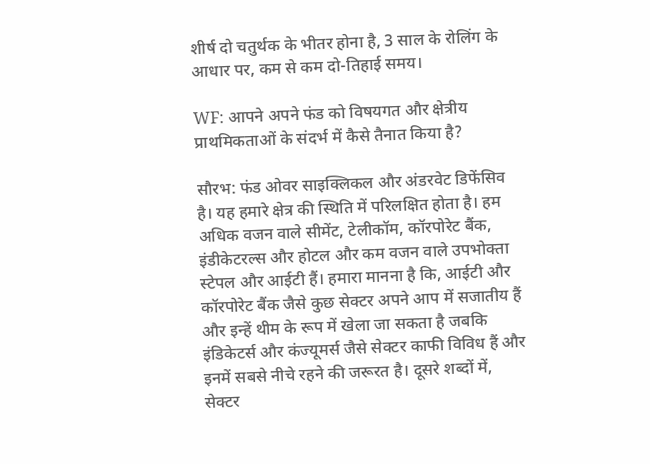शीर्ष दो चतुर्थक के भीतर होना है, 3 साल के रोलिंग के आधार पर, कम से कम दो-तिहाई समय।

WF: आपने अपने फंड को विषयगत और क्षेत्रीय प्राथमिकताओं के संदर्भ में कैसे तैनात किया है?

सौरभ: फंड ओवर साइक्लिकल और अंडरवेट डिफेंसिव है। यह हमारे क्षेत्र की स्थिति में परिलक्षित होता है। हम अधिक वजन वाले सीमेंट, टेलीकॉम, कॉरपोरेट बैंक, इंडीकेटरल्स और होटल और कम वजन वाले उपभोक्ता स्टेपल और आईटी हैं। हमारा मानना है कि, आईटी और कॉरपोरेट बैंक जैसे कुछ सेक्टर अपने आप में सजातीय हैं और इन्हें थीम के रूप में खेला जा सकता है जबकि इंडिकेटर्स और कंज्यूमर्स जैसे सेक्टर काफी विविध हैं और इनमें सबसे नीचे रहने की जरूरत है। दूसरे शब्दों में, सेक्टर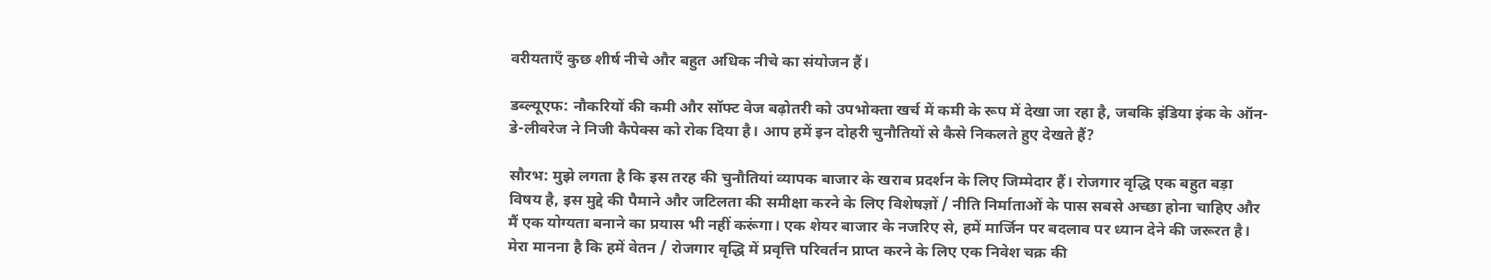वरीयताएँ कुछ शीर्ष नीचे और बहुत अधिक नीचे का संयोजन हैं।

डब्ल्यूएफ: नौकरियों की कमी और सॉफ्ट वेज बढ़ोतरी को उपभोक्ता खर्च में कमी के रूप में देखा जा रहा है, जबकि इंडिया इंक के ऑन-डे-लीवरेज ने निजी कैपेक्स को रोक दिया है। आप हमें इन दोहरी चुनौतियों से कैसे निकलते हुए देखते हैं?

सौरभ: मुझे लगता है कि इस तरह की चुनौतियां व्यापक बाजार के खराब प्रदर्शन के लिए जिम्मेदार हैं। रोजगार वृद्धि एक बहुत बड़ा विषय है, इस मुद्दे की पैमाने और जटिलता की समीक्षा करने के लिए विशेषज्ञों / नीति निर्माताओं के पास सबसे अच्छा होना चाहिए और मैं एक योग्यता बनाने का प्रयास भी नहीं करूंगा। एक शेयर बाजार के नजरिए से, हमें मार्जिन पर बदलाव पर ध्यान देने की जरूरत है। मेरा मानना है कि हमें वेतन / रोजगार वृद्धि में प्रवृत्ति परिवर्तन प्राप्त करने के लिए एक निवेश चक्र की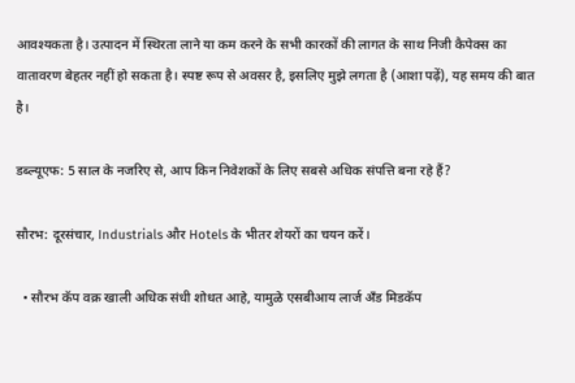आवश्यकता है। उत्पादन में स्थिरता लाने या कम करने के सभी कारकों की लागत के साथ निजी कैपेक्स का वातावरण बेहतर नहीं हो सकता है। स्पष्ट रूप से अवसर है, इसलिए मुझे लगता है (आशा पढ़ें), यह समय की बात है।

डब्ल्यूएफ: 5 साल के नजरिए से, आप किन निवेशकों के लिए सबसे अधिक संपत्ति बना रहे हैं?

सौरभ: दूरसंचार, Industrials और Hotels के भीतर शेयरों का चयन करें।

  • सौरभ कॅप वक्र खाली अधिक संधी शोधत आहे, यामुळे एसबीआय लार्ज अँड मिडकॅप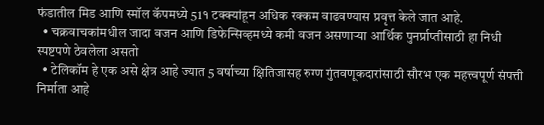फंडातील मिड आणि स्मॉल कॅपमध्ये 51१ टक्क्यांहून अधिक रक्कम वाढवण्यास प्रवृत्त केले जात आहे.
  • चक्रवाचकांमधील जादा वजन आणि डिफेन्सिव्हमध्ये कमी वजन असणार्‍या आर्थिक पुनर्प्राप्तीसाठी हा निधी स्पष्टपणे ठेवलेला असतो
  • टेलिकॉम हे एक असे क्षेत्र आहे ज्यात 5 वर्षाच्या क्षितिजासह रुग्ण गुंतवणूकदारांसाठी सौरभ एक महत्त्वपूर्ण संपत्ती निर्माता आहे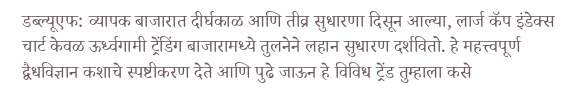डब्ल्यूएफ: व्यापक बाजारात दीर्घकाळ आणि तीव्र सुधारणा दिसून आल्या, लार्ज कॅप इंडेक्स चार्ट केवळ ऊर्ध्वगामी ट्रेंडिंग बाजारामध्ये तुलनेने लहान सुधारण दर्शवितो. हे महत्त्वपूर्ण द्वैधविज्ञान कशाचे स्पष्टीकरण देते आणि पुढे जाऊन हे विविध ट्रेंड तुम्हाला कसे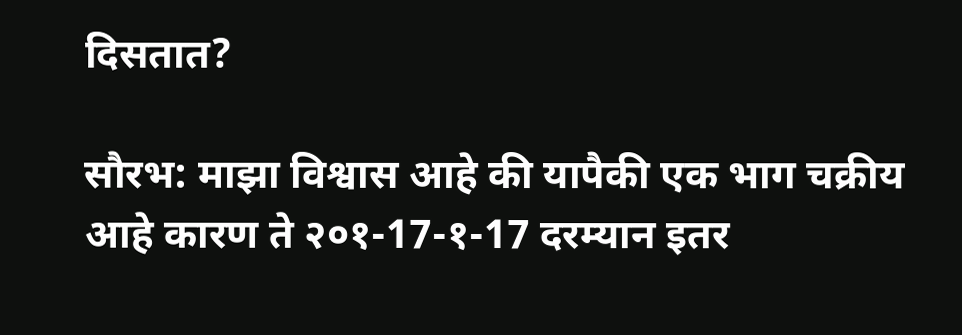दिसतात?

सौरभ: माझा विश्वास आहे की यापैकी एक भाग चक्रीय आहे कारण ते २०१-17-१-17 दरम्यान इतर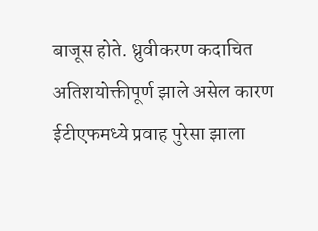बाजूस होते. ध्रुवीकरण कदाचित अतिशयोक्तीपूर्ण झाले असेल कारण ईटीएफमध्ये प्रवाह पुरेसा झाला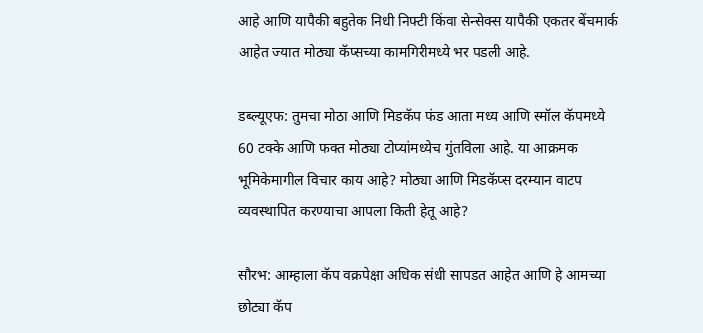आहे आणि यापैकी बहुतेक निधी निफ्टी किंवा सेन्सेक्स यापैकी एकतर बेंचमार्क आहेत ज्यात मोठ्या कॅप्सच्या कामगिरीमध्ये भर पडली आहे.

डब्ल्यूएफ: तुमचा मोठा आणि मिडकॅप फंड आता मध्य आणि स्मॉल कॅपमध्ये 60 टक्के आणि फक्त मोठ्या टोप्यांमध्येच गुंतविला आहे. या आक्रमक भूमिकेमागील विचार काय आहे? मोठ्या आणि मिडकॅप्स दरम्यान वाटप व्यवस्थापित करण्याचा आपला किती हेतू आहे?

सौरभ: आम्हाला कॅप वक्रपेक्षा अधिक संधी सापडत आहेत आणि हे आमच्या छोट्या कॅप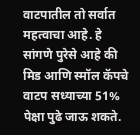वाटपातील तो सर्वात महत्वाचा आहे. हे सांगणे पुरेसे आहे की मिड आणि स्मॉल कॅपचे वाटप सध्याच्या 51% पेक्षा पुढे जाऊ शकते.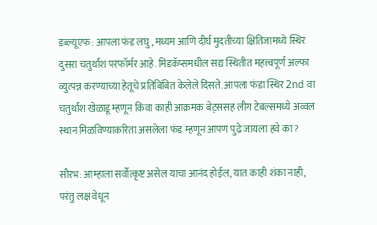डब्ल्यूएफ: आपला फंड लघु, मध्यम आणि दीर्घ मुदतीच्या क्षितिजामध्ये स्थिर दुसरा चतुर्थांश परफॉर्मर आहे. मिडकॅप्समधील सद्य स्थितीत महत्त्वपूर्ण अल्फा व्युत्पन्न करण्याच्या हेतूचे प्रतिबिंबित केलेले दिसते. आपला फंडा स्थिर 2nd वा चतुर्थांश खेळाडू म्हणून किंवा काही आक्रमक बेट्ससह लीग टेबल्समध्ये अव्वल स्थान मिळविण्याकरिता असलेला फंड म्हणून आपण पुढे जायला हवे का?

सौरभ: आम्हाला सर्वोत्कृष्ट असेल याचा आनंद होईल, यात काही शंका नाही, परंतु लक्ष वेधून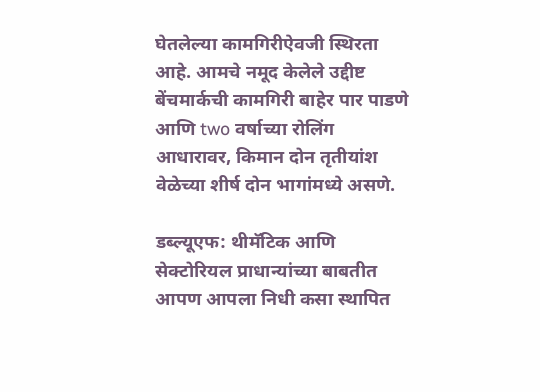घेतलेल्या कामगिरीऐवजी स्थिरता आहे. आमचे नमूद केलेले उद्दीष्ट बेंचमार्कची कामगिरी बाहेर पार पाडणे आणि two वर्षाच्या रोलिंग आधारावर, किमान दोन तृतीयांश वेळेच्या शीर्ष दोन भागांमध्ये असणे.

डब्ल्यूएफ: थीमॅटिक आणि सेक्टोरियल प्राधान्यांच्या बाबतीत आपण आपला निधी कसा स्थापित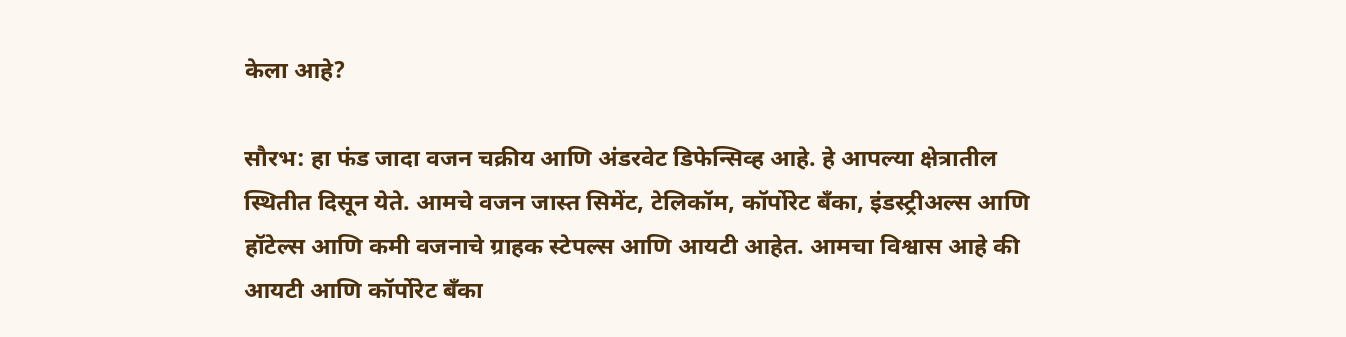केला आहे?

सौरभ: हा फंड जादा वजन चक्रीय आणि अंडरवेट डिफेन्सिव्ह आहे. हे आपल्या क्षेत्रातील स्थितीत दिसून येते. आमचे वजन जास्त सिमेंट, टेलिकॉम, कॉर्पोरेट बँका, इंडस्ट्रीअल्स आणि हॉटेल्स आणि कमी वजनाचे ग्राहक स्टेपल्स आणि आयटी आहेत. आमचा विश्वास आहे की आयटी आणि कॉर्पोरेट बँका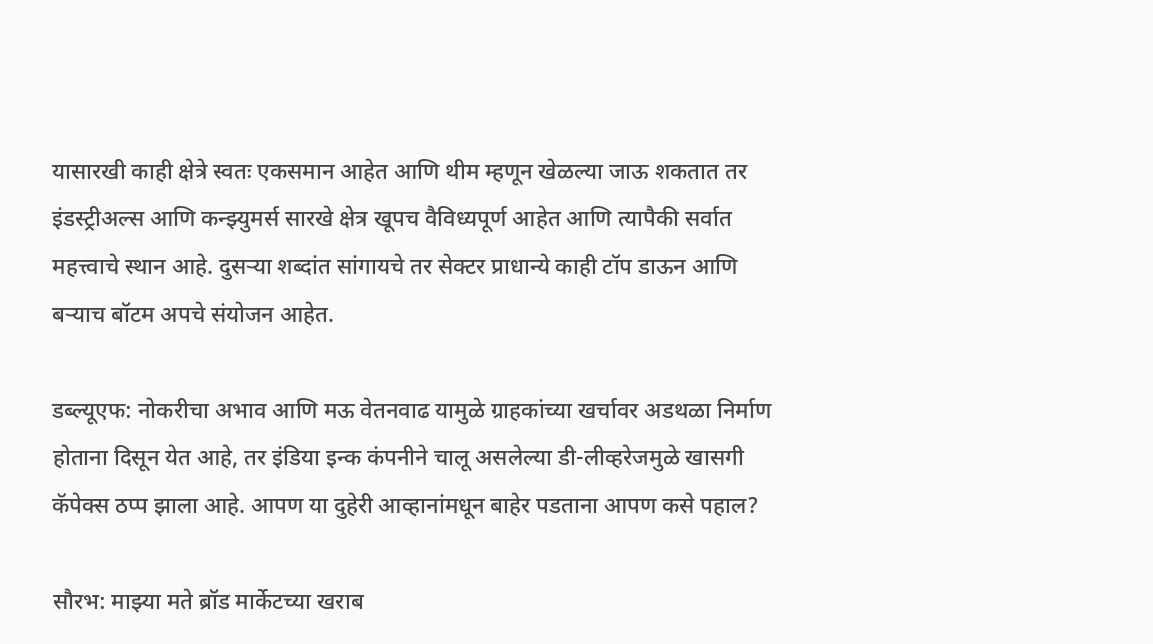यासारखी काही क्षेत्रे स्वतः एकसमान आहेत आणि थीम म्हणून खेळल्या जाऊ शकतात तर इंडस्ट्रीअल्स आणि कन्झ्युमर्स सारखे क्षेत्र खूपच वैविध्यपूर्ण आहेत आणि त्यापैकी सर्वात महत्त्वाचे स्थान आहे. दुसर्‍या शब्दांत सांगायचे तर सेक्टर प्राधान्ये काही टॉप डाऊन आणि बर्‍याच बॉटम अपचे संयोजन आहेत.

डब्ल्यूएफ: नोकरीचा अभाव आणि मऊ वेतनवाढ यामुळे ग्राहकांच्या खर्चावर अडथळा निर्माण होताना दिसून येत आहे, तर इंडिया इन्क कंपनीने चालू असलेल्या डी-लीव्हरेजमुळे खासगी कॅपेक्स ठप्प झाला आहे. आपण या दुहेरी आव्हानांमधून बाहेर पडताना आपण कसे पहाल?

सौरभ: माझ्या मते ब्रॉड मार्केटच्या खराब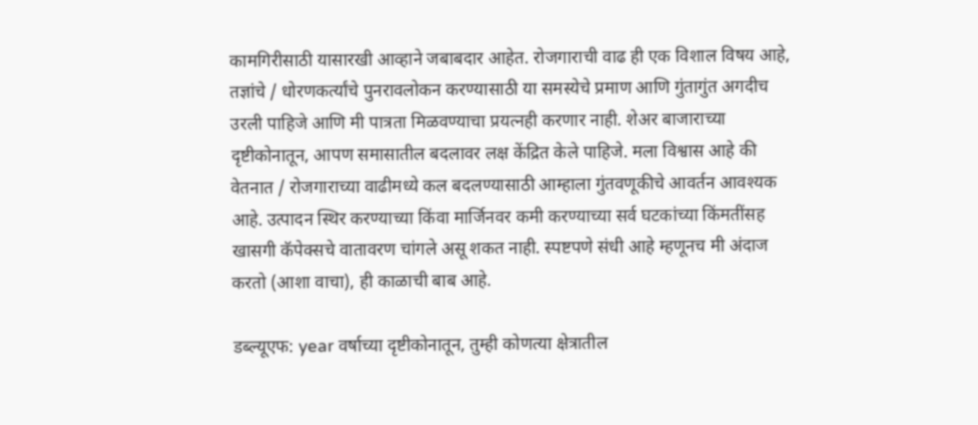कामगिरीसाठी यासारखी आव्हाने जबाबदार आहेत. रोजगाराची वाढ ही एक विशाल विषय आहे, तज्ञांचे / धोरणकर्त्यांचे पुनरावलोकन करण्यासाठी या समस्येचे प्रमाण आणि गुंतागुंत अगदीच उरली पाहिजे आणि मी पात्रता मिळवण्याचा प्रयत्नही करणार नाही. शेअर बाजाराच्या दृष्टीकोनातून, आपण समासातील बदलावर लक्ष केंद्रित केले पाहिजे. मला विश्वास आहे की वेतनात / रोजगाराच्या वाढीमध्ये कल बदलण्यासाठी आम्हाला गुंतवणूकीचे आवर्तन आवश्यक आहे. उत्पादन स्थिर करण्याच्या किंवा मार्जिनवर कमी करण्याच्या सर्व घटकांच्या किंमतींसह खासगी कॅपेक्सचे वातावरण चांगले असू शकत नाही. स्पष्टपणे संधी आहे म्हणूनच मी अंदाज करतो (आशा वाचा), ही काळाची बाब आहे.

डब्ल्यूएफ: year वर्षाच्या दृष्टीकोनातून, तुम्ही कोणत्या क्षेत्रातील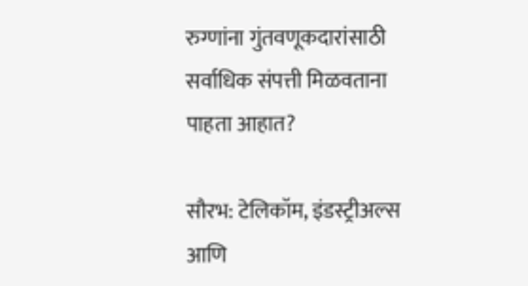रुग्णांना गुंतवणूकदारांसाठी सर्वाधिक संपत्ती मिळवताना पाहता आहात?

सौरभ: टेलिकॉम, इंडस्ट्रीअल्स आणि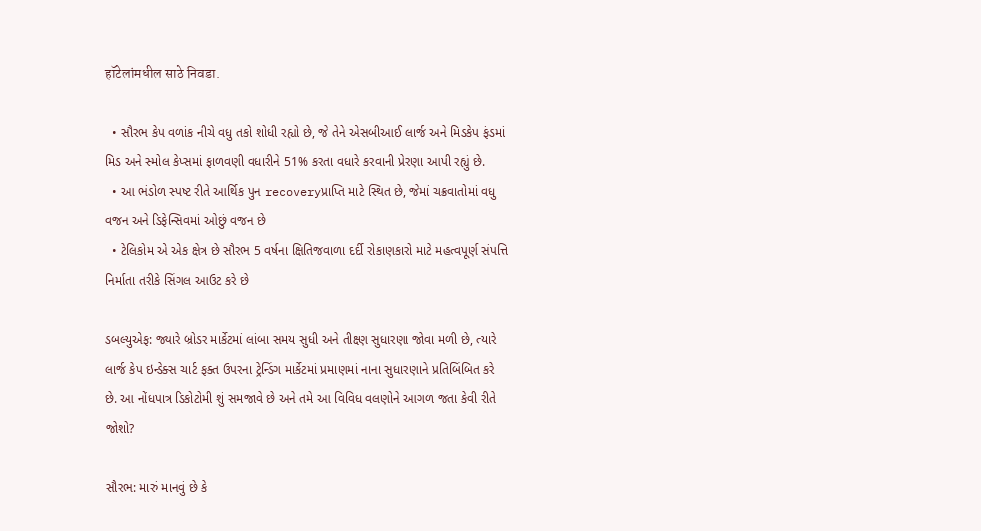हॉटेलांमधील साठे निवडा.

  • સૌરભ કેપ વળાંક નીચે વધુ તકો શોધી રહ્યો છે, જે તેને એસબીઆઈ લાર્જ અને મિડકેપ ફંડમાં મિડ અને સ્મોલ કેપ્સમાં ફાળવણી વધારીને 51% કરતા વધારે કરવાની પ્રેરણા આપી રહ્યું છે.
  • આ ભંડોળ સ્પષ્ટ રીતે આર્થિક પુન recoveryપ્રાપ્તિ માટે સ્થિત છે, જેમાં ચક્રવાતોમાં વધુ વજન અને ડિફેન્સિવમાં ઓછું વજન છે
  • ટેલિકોમ એ એક ક્ષેત્ર છે સૌરભ 5 વર્ષના ક્ષિતિજવાળા દર્દી રોકાણકારો માટે મહત્વપૂર્ણ સંપત્તિ નિર્માતા તરીકે સિંગલ આઉટ કરે છે

ડબલ્યુએફ: જ્યારે બ્રોડર માર્કેટમાં લાંબા સમય સુધી અને તીક્ષ્ણ સુધારણા જોવા મળી છે, ત્યારે લાર્જ કેપ ઇન્ડેક્સ ચાર્ટ ફક્ત ઉપરના ટ્રેન્ડિંગ માર્કેટમાં પ્રમાણમાં નાના સુધારણાને પ્રતિબિંબિત કરે છે. આ નોંધપાત્ર ડિકોટોમી શું સમજાવે છે અને તમે આ વિવિધ વલણોને આગળ જતા કેવી રીતે જોશો?

સૌરભ: મારું માનવું છે કે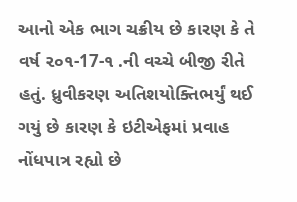આનો એક ભાગ ચક્રીય છે કારણ કે તે વર્ષ ૨૦૧-17-૧ .ની વચ્ચે બીજી રીતે હતું. ધ્રુવીકરણ અતિશયોક્તિભર્યું થઈ ગયું છે કારણ કે ઇટીએફમાં પ્રવાહ નોંધપાત્ર રહ્યો છે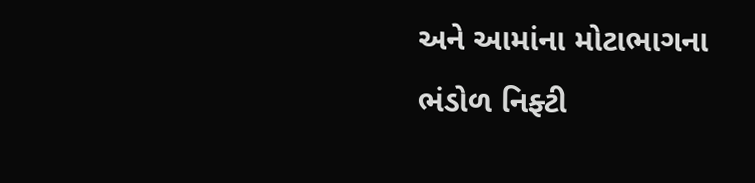અને આમાંના મોટાભાગના ભંડોળ નિફ્ટી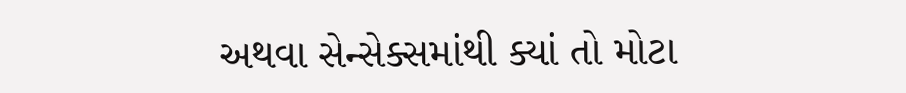અથવા સેન્સેક્સમાંથી ક્યાં તો મોટા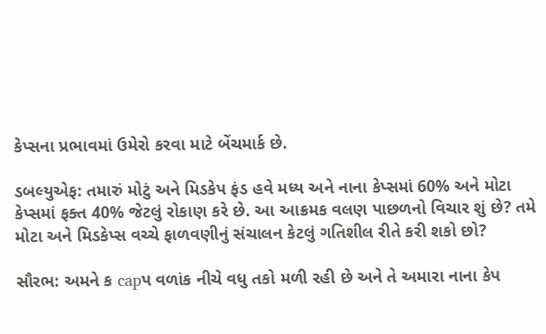કેપ્સના પ્રભાવમાં ઉમેરો કરવા માટે બેંચમાર્ક છે.

ડબલ્યુએફ: તમારું મોટું અને મિડકેપ ફંડ હવે મધ્ય અને નાના કેપ્સમાં 60% અને મોટા કેપ્સમાં ફક્ત 40% જેટલું રોકાણ કરે છે. આ આક્રમક વલણ પાછળનો વિચાર શું છે? તમે મોટા અને મિડકેપ્સ વચ્ચે ફાળવણીનું સંચાલન કેટલું ગતિશીલ રીતે કરી શકો છો?

સૌરભ: અમને ક capપ વળાંક નીચે વધુ તકો મળી રહી છે અને તે અમારા નાના કેપ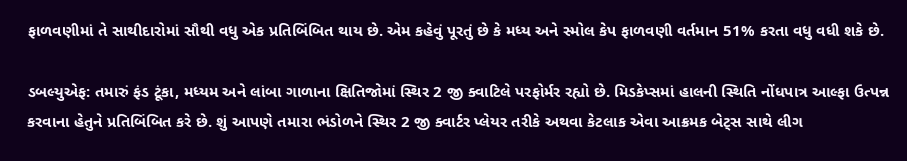ફાળવણીમાં તે સાથીદારોમાં સૌથી વધુ એક પ્રતિબિંબિત થાય છે. એમ કહેવું પૂરતું છે કે મધ્ય અને સ્મોલ કેપ ફાળવણી વર્તમાન 51% કરતા વધુ વધી શકે છે.

ડબલ્યુએફ: તમારું ફંડ ટૂંકા, મધ્યમ અને લાંબા ગાળાના ક્ષિતિજોમાં સ્થિર 2 જી ક્વાટિલે પરફોર્મર રહ્યો છે. મિડકેપ્સમાં હાલની સ્થિતિ નોંધપાત્ર આલ્ફા ઉત્પન્ન કરવાના હેતુને પ્રતિબિંબિત કરે છે. શું આપણે તમારા ભંડોળને સ્થિર 2 જી ક્વાર્ટર પ્લેયર તરીકે અથવા કેટલાક એવા આક્રમક બેટ્સ સાથે લીગ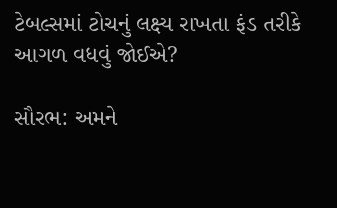ટેબલ્સમાં ટોચનું લક્ષ્ય રાખતા ફંડ તરીકે આગળ વધવું જોઈએ?

સૌરભ: અમને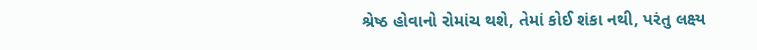શ્રેષ્ઠ હોવાનો રોમાંચ થશે, તેમાં કોઈ શંકા નથી, પરંતુ લક્ષ્ય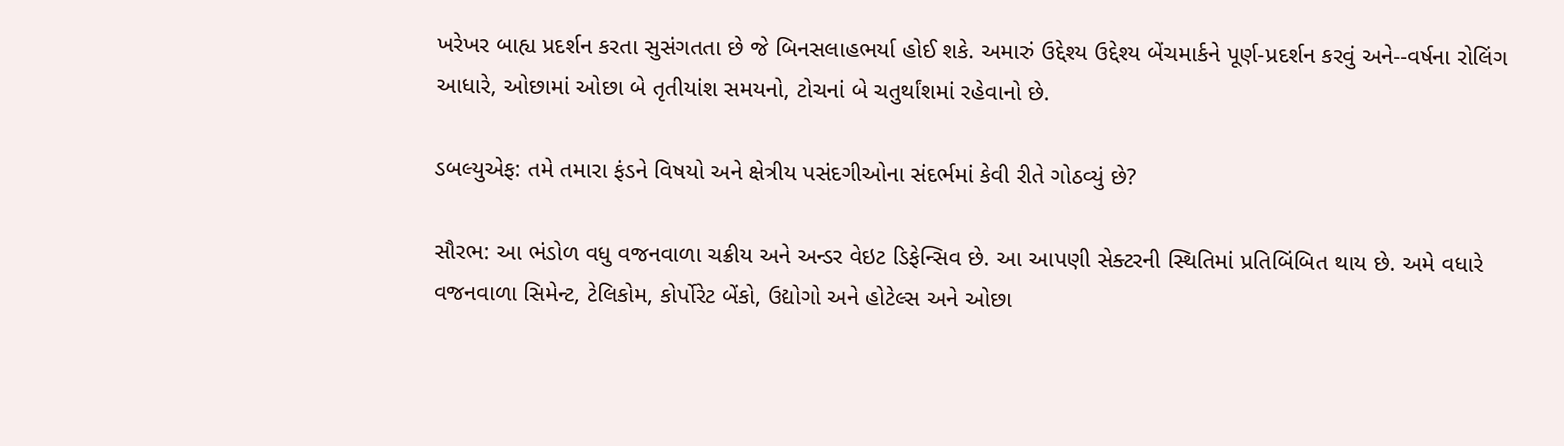ખરેખર બાહ્ય પ્રદર્શન કરતા સુસંગતતા છે જે બિનસલાહભર્યા હોઈ શકે. અમારું ઉદ્દેશ્ય ઉદ્દેશ્ય બેંચમાર્કને પૂર્ણ-પ્રદર્શન કરવું અને--વર્ષના રોલિંગ આધારે, ઓછામાં ઓછા બે તૃતીયાંશ સમયનો, ટોચનાં બે ચતુર્થાંશમાં રહેવાનો છે.

ડબલ્યુએફ: તમે તમારા ફંડને વિષયો અને ક્ષેત્રીય પસંદગીઓના સંદર્ભમાં કેવી રીતે ગોઠવ્યું છે?

સૌરભ: આ ભંડોળ વધુ વજનવાળા ચક્રીય અને અન્ડર વેઇટ ડિફેન્સિવ છે. આ આપણી સેક્ટરની સ્થિતિમાં પ્રતિબિંબિત થાય છે. અમે વધારે વજનવાળા સિમેન્ટ, ટેલિકોમ, કોર્પોરેટ બેંકો, ઉદ્યોગો અને હોટેલ્સ અને ઓછા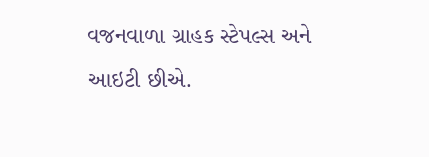વજનવાળા ગ્રાહક સ્ટેપલ્સ અને આઇટી છીએ.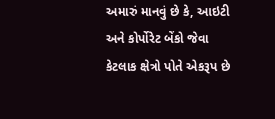અમારું માનવું છે કે, આઇટી અને કોર્પોરેટ બેંકો જેવા કેટલાક ક્ષેત્રો પોતે એકરૂપ છે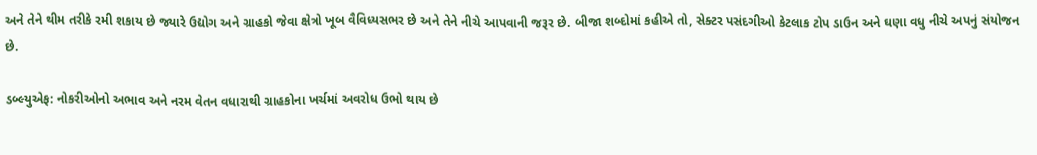અને તેને થીમ તરીકે રમી શકાય છે જ્યારે ઉદ્યોગ અને ગ્રાહકો જેવા ક્ષેત્રો ખૂબ વૈવિધ્યસભર છે અને તેને નીચે આપવાની જરૂર છે. બીજા શબ્દોમાં કહીએ તો, સેક્ટર પસંદગીઓ કેટલાક ટોપ ડાઉન અને ઘણા વધુ નીચે અપનું સંયોજન છે.

ડબ્લ્યુએફ: નોકરીઓનો અભાવ અને નરમ વેતન વધારાથી ગ્રાહકોના ખર્ચમાં અવરોધ ઉભો થાય છે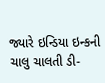જ્યારે ઇન્ડિયા ઇન્કની ચાલુ ચાલતી ડી-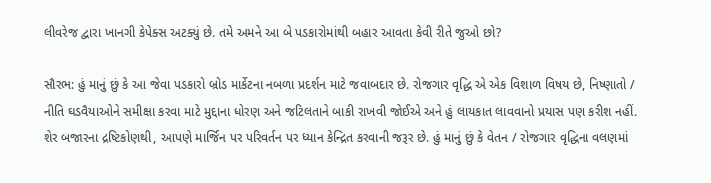લીવરેજ દ્વારા ખાનગી કેપેક્સ અટક્યું છે. તમે અમને આ બે પડકારોમાંથી બહાર આવતા કેવી રીતે જુઓ છો?

સૌરભ: હું માનું છું કે આ જેવા પડકારો બ્રોડ માર્કેટના નબળા પ્રદર્શન માટે જવાબદાર છે. રોજગાર વૃદ્ધિ એ એક વિશાળ વિષય છે, નિષ્ણાતો / નીતિ ઘડવૈયાઓને સમીક્ષા કરવા માટે મુદ્દાના ધોરણ અને જટિલતાને બાકી રાખવી જોઈએ અને હું લાયકાત લાવવાનો પ્રયાસ પણ કરીશ નહીં. શેર બજારના દ્રષ્ટિકોણથી, આપણે માર્જિન પર પરિવર્તન પર ધ્યાન કેન્દ્રિત કરવાની જરૂર છે. હું માનું છું કે વેતન / રોજગાર વૃદ્ધિના વલણમાં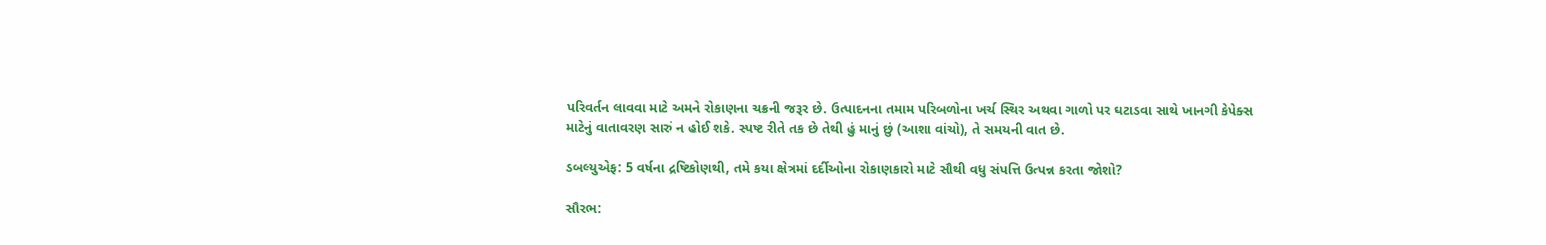પરિવર્તન લાવવા માટે અમને રોકાણના ચક્રની જરૂર છે. ઉત્પાદનના તમામ પરિબળોના ખર્ચ સ્થિર અથવા ગાળો પર ઘટાડવા સાથે ખાનગી કેપેક્સ માટેનું વાતાવરણ સારું ન હોઈ શકે. સ્પષ્ટ રીતે તક છે તેથી હું માનું છું (આશા વાંચો), તે સમયની વાત છે.

ડબલ્યુએફ: 5 વર્ષના દ્રષ્ટિકોણથી, તમે કયા ક્ષેત્રમાં દર્દીઓના રોકાણકારો માટે સૌથી વધુ સંપત્તિ ઉત્પન્ન કરતા જોશો?

સૌરભ: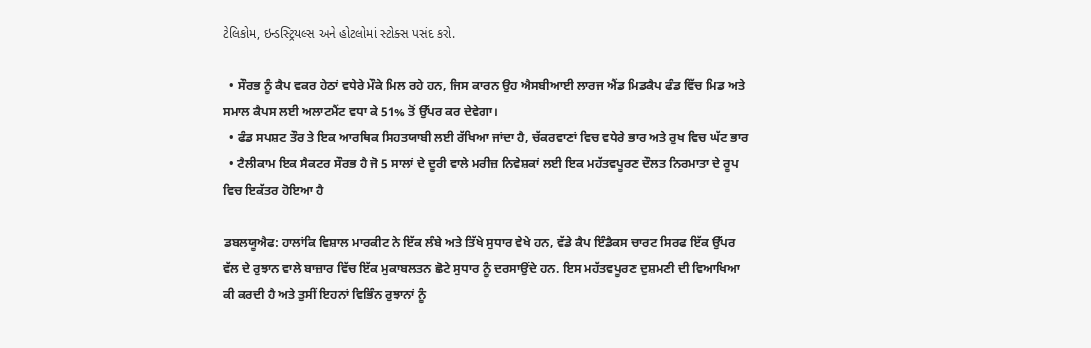ટેલિકોમ, ઇન્ડસ્ટ્રિયલ્સ અને હોટલોમાં સ્ટોક્સ પસંદ કરો.

  • ਸੌਰਭ ਨੂੰ ਕੈਪ ਵਕਰ ਹੇਠਾਂ ਵਧੇਰੇ ਮੌਕੇ ਮਿਲ ਰਹੇ ਹਨ, ਜਿਸ ਕਾਰਨ ਉਹ ਐਸਬੀਆਈ ਲਾਰਜ ਐਂਡ ਮਿਡਕੈਪ ਫੰਡ ਵਿੱਚ ਮਿਡ ਅਤੇ ਸਮਾਲ ਕੈਪਸ ਲਈ ਅਲਾਟਮੈਂਟ ਵਧਾ ਕੇ 51% ਤੋਂ ਉੱਪਰ ਕਰ ਦੇਵੇਗਾ।
  • ਫੰਡ ਸਪਸ਼ਟ ਤੌਰ ਤੇ ਇਕ ਆਰਥਿਕ ਸਿਹਤਯਾਬੀ ਲਈ ਰੱਖਿਆ ਜਾਂਦਾ ਹੈ, ਚੱਕਰਵਾਣਾਂ ਵਿਚ ਵਧੇਰੇ ਭਾਰ ਅਤੇ ਰੁਖ ਵਿਚ ਘੱਟ ਭਾਰ
  • ਟੈਲੀਕਾਮ ਇਕ ਸੈਕਟਰ ਸੌਰਭ ਹੈ ਜੋ 5 ਸਾਲਾਂ ਦੇ ਦੂਰੀ ਵਾਲੇ ਮਰੀਜ਼ ਨਿਵੇਸ਼ਕਾਂ ਲਈ ਇਕ ਮਹੱਤਵਪੂਰਣ ਦੌਲਤ ਨਿਰਮਾਤਾ ਦੇ ਰੂਪ ਵਿਚ ਇਕੱਤਰ ਹੋਇਆ ਹੈ

ਡਬਲਯੂਐਫ: ਹਾਲਾਂਕਿ ਵਿਸ਼ਾਲ ਮਾਰਕੀਟ ਨੇ ਇੱਕ ਲੰਬੇ ਅਤੇ ਤਿੱਖੇ ਸੁਧਾਰ ਵੇਖੇ ਹਨ, ਵੱਡੇ ਕੈਪ ਇੰਡੈਕਸ ਚਾਰਟ ਸਿਰਫ ਇੱਕ ਉੱਪਰ ਵੱਲ ਦੇ ਰੁਝਾਨ ਵਾਲੇ ਬਾਜ਼ਾਰ ਵਿੱਚ ਇੱਕ ਮੁਕਾਬਲਤਨ ਛੋਟੇ ਸੁਧਾਰ ਨੂੰ ਦਰਸਾਉਂਦੇ ਹਨ. ਇਸ ਮਹੱਤਵਪੂਰਣ ਦੁਸ਼ਮਣੀ ਦੀ ਵਿਆਖਿਆ ਕੀ ਕਰਦੀ ਹੈ ਅਤੇ ਤੁਸੀਂ ਇਹਨਾਂ ਵਿਭਿੰਨ ਰੁਝਾਨਾਂ ਨੂੰ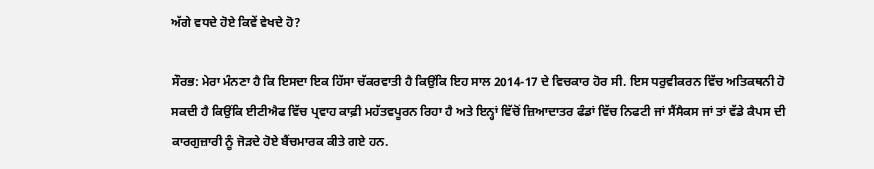ਅੱਗੇ ਵਧਦੇ ਹੋਏ ਕਿਵੇਂ ਵੇਖਦੇ ਹੋ?

ਸੌਰਭ: ਮੇਰਾ ਮੰਨਣਾ ਹੈ ਕਿ ਇਸਦਾ ਇਕ ਹਿੱਸਾ ਚੱਕਰਵਾਤੀ ਹੈ ਕਿਉਂਕਿ ਇਹ ਸਾਲ 2014-17 ਦੇ ਵਿਚਕਾਰ ਹੋਰ ਸੀ. ਇਸ ਧਰੁਵੀਕਰਨ ਵਿੱਚ ਅਤਿਕਥਨੀ ਹੋ ਸਕਦੀ ਹੈ ਕਿਉਂਕਿ ਈਟੀਐਫ ਵਿੱਚ ਪ੍ਰਵਾਹ ਕਾਫ਼ੀ ਮਹੱਤਵਪੂਰਨ ਰਿਹਾ ਹੈ ਅਤੇ ਇਨ੍ਹਾਂ ਵਿੱਚੋਂ ਜ਼ਿਆਦਾਤਰ ਫੰਡਾਂ ਵਿੱਚ ਨਿਫਟੀ ਜਾਂ ਸੈਂਸੈਕਸ ਜਾਂ ਤਾਂ ਵੱਡੇ ਕੈਪਸ ਦੀ ਕਾਰਗੁਜ਼ਾਰੀ ਨੂੰ ਜੋੜਦੇ ਹੋਏ ਬੈਂਚਮਾਰਕ ਕੀਤੇ ਗਏ ਹਨ.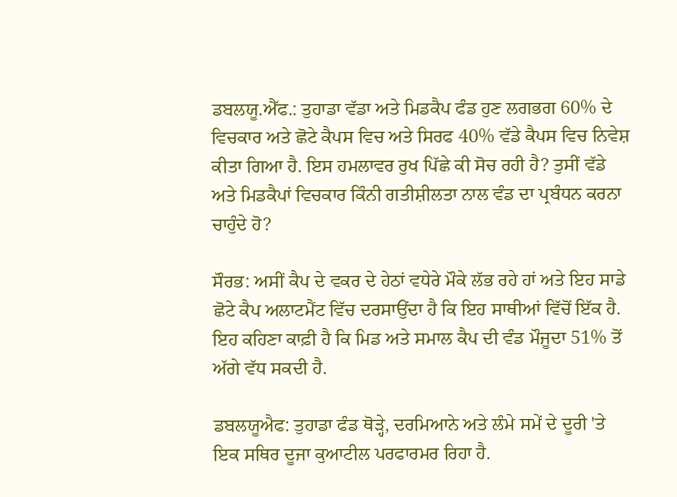ਡਬਲਯੂ.ਐੱਫ.: ਤੁਹਾਡਾ ਵੱਡਾ ਅਤੇ ਮਿਡਕੈਪ ਫੰਡ ਹੁਣ ਲਗਭਗ 60% ਦੇ ਵਿਚਕਾਰ ਅਤੇ ਛੋਟੇ ਕੈਪਸ ਵਿਚ ਅਤੇ ਸਿਰਫ 40% ਵੱਡੇ ਕੈਪਸ ਵਿਚ ਨਿਵੇਸ਼ ਕੀਤਾ ਗਿਆ ਹੈ. ਇਸ ਹਮਲਾਵਰ ਰੁਖ ਪਿੱਛੇ ਕੀ ਸੋਚ ਰਹੀ ਹੈ? ਤੁਸੀਂ ਵੱਡੇ ਅਤੇ ਮਿਡਕੈਪਾਂ ਵਿਚਕਾਰ ਕਿੰਨੀ ਗਤੀਸ਼ੀਲਤਾ ਨਾਲ ਵੰਡ ਦਾ ਪ੍ਰਬੰਧਨ ਕਰਨਾ ਚਾਹੁੰਦੇ ਹੋ?

ਸੌਰਭ: ਅਸੀਂ ਕੈਪ ਦੇ ਵਕਰ ਦੇ ਹੇਠਾਂ ਵਧੇਰੇ ਮੌਕੇ ਲੱਭ ਰਹੇ ਹਾਂ ਅਤੇ ਇਹ ਸਾਡੇ ਛੋਟੇ ਕੈਪ ਅਲਾਟਮੈਂਟ ਵਿੱਚ ਦਰਸਾਉਂਦਾ ਹੈ ਕਿ ਇਹ ਸਾਥੀਆਂ ਵਿੱਚੋਂ ਇੱਕ ਹੈ. ਇਹ ਕਹਿਣਾ ਕਾਫ਼ੀ ਹੈ ਕਿ ਮਿਡ ਅਤੇ ਸਮਾਲ ਕੈਪ ਦੀ ਵੰਡ ਮੌਜੂਦਾ 51% ਤੋਂ ਅੱਗੇ ਵੱਧ ਸਕਦੀ ਹੈ.

ਡਬਲਯੂਐਫ: ਤੁਹਾਡਾ ਫੰਡ ਥੋੜ੍ਹੇ, ਦਰਮਿਆਨੇ ਅਤੇ ਲੰਮੇ ਸਮੇਂ ਦੇ ਦੂਰੀ 'ਤੇ ਇਕ ਸਥਿਰ ਦੂਜਾ ਕੁਆਟੀਲ ਪਰਫਾਰਮਰ ਰਿਹਾ ਹੈ.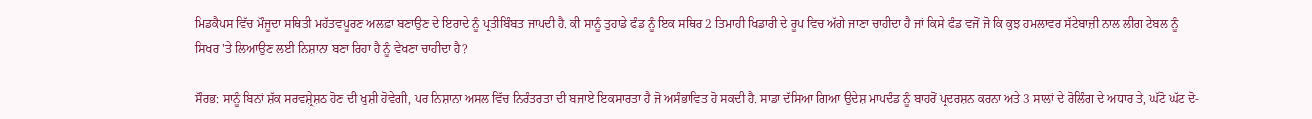ਮਿਡਕੈਪਸ ਵਿੱਚ ਮੌਜੂਦਾ ਸਥਿਤੀ ਮਹੱਤਵਪੂਰਣ ਅਲਫ਼ਾ ਬਣਾਉਣ ਦੇ ਇਰਾਦੇ ਨੂੰ ਪ੍ਰਤੀਬਿੰਬਤ ਜਾਪਦੀ ਹੈ. ਕੀ ਸਾਨੂੰ ਤੁਹਾਡੇ ਫੰਡ ਨੂੰ ਇਕ ਸਥਿਰ 2 ਤਿਮਾਹੀ ਖਿਡਾਰੀ ਦੇ ਰੂਪ ਵਿਚ ਅੱਗੇ ਜਾਣਾ ਚਾਹੀਦਾ ਹੈ ਜਾਂ ਕਿਸੇ ਫੰਡ ਵਜੋਂ ਜੋ ਕਿ ਕੁਝ ਹਮਲਾਵਰ ਸੱਟੇਬਾਜ਼ੀ ਨਾਲ ਲੀਗ ਟੇਬਲ ਨੂੰ ਸਿਖਰ 'ਤੇ ਲਿਆਉਣ ਲਈ ਨਿਸ਼ਾਨਾ ਬਣਾ ਰਿਹਾ ਹੈ ਨੂੰ ਵੇਖਣਾ ਚਾਹੀਦਾ ਹੈ?

ਸੌਰਭ: ਸਾਨੂੰ ਬਿਨਾਂ ਸ਼ੱਕ ਸਰਵਸ਼੍ਰੇਸ਼ਠ ਹੋਣ ਦੀ ਖੁਸ਼ੀ ਹੋਵੇਗੀ, ਪਰ ਨਿਸ਼ਾਨਾ ਅਸਲ ਵਿੱਚ ਨਿਰੰਤਰਤਾ ਦੀ ਬਜਾਏ ਇਕਸਾਰਤਾ ਹੈ ਜੋ ਅਸੰਭਾਵਿਤ ਹੋ ਸਕਦੀ ਹੈ. ਸਾਡਾ ਦੱਸਿਆ ਗਿਆ ਉਦੇਸ਼ ਮਾਪਦੰਡ ਨੂੰ ਬਾਹਰੋਂ ਪ੍ਰਦਰਸ਼ਨ ਕਰਨਾ ਅਤੇ 3 ਸਾਲਾਂ ਦੇ ਰੋਲਿੰਗ ਦੇ ਅਧਾਰ ਤੇ, ਘੱਟੋ ਘੱਟ ਦੋ-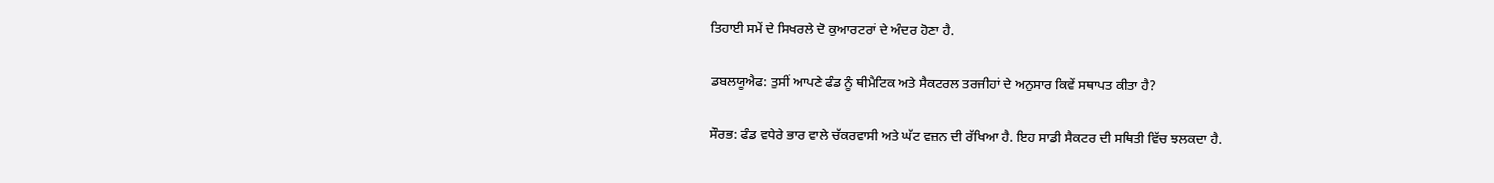ਤਿਹਾਈ ਸਮੇਂ ਦੇ ਸਿਖਰਲੇ ਦੋ ਕੁਆਰਟਰਾਂ ਦੇ ਅੰਦਰ ਹੋਣਾ ਹੈ.

ਡਬਲਯੂਐਫ: ਤੁਸੀਂ ਆਪਣੇ ਫੰਡ ਨੂੰ ਥੀਮੈਟਿਕ ਅਤੇ ਸੈਕਟਰਲ ਤਰਜੀਹਾਂ ਦੇ ਅਨੁਸਾਰ ਕਿਵੇਂ ਸਥਾਪਤ ਕੀਤਾ ਹੈ?

ਸੌਰਭ: ਫੰਡ ਵਧੇਰੇ ਭਾਰ ਵਾਲੇ ਚੱਕਰਵਾਸੀ ਅਤੇ ਘੱਟ ਵਜ਼ਨ ਦੀ ਰੱਖਿਆ ਹੈ. ਇਹ ਸਾਡੀ ਸੈਕਟਰ ਦੀ ਸਥਿਤੀ ਵਿੱਚ ਝਲਕਦਾ ਹੈ.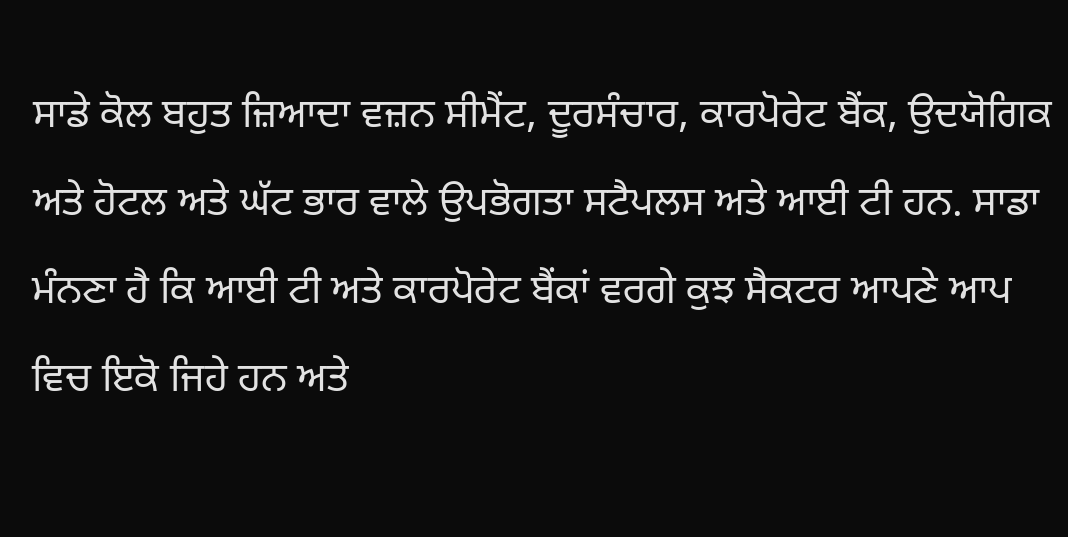ਸਾਡੇ ਕੋਲ ਬਹੁਤ ਜ਼ਿਆਦਾ ਵਜ਼ਨ ਸੀਮੈਂਟ, ਦੂਰਸੰਚਾਰ, ਕਾਰਪੋਰੇਟ ਬੈਂਕ, ਉਦਯੋਗਿਕ ਅਤੇ ਹੋਟਲ ਅਤੇ ਘੱਟ ਭਾਰ ਵਾਲੇ ਉਪਭੋਗਤਾ ਸਟੈਪਲਸ ਅਤੇ ਆਈ ਟੀ ਹਨ. ਸਾਡਾ ਮੰਨਣਾ ਹੈ ਕਿ ਆਈ ਟੀ ਅਤੇ ਕਾਰਪੋਰੇਟ ਬੈਂਕਾਂ ਵਰਗੇ ਕੁਝ ਸੈਕਟਰ ਆਪਣੇ ਆਪ ਵਿਚ ਇਕੋ ਜਿਹੇ ਹਨ ਅਤੇ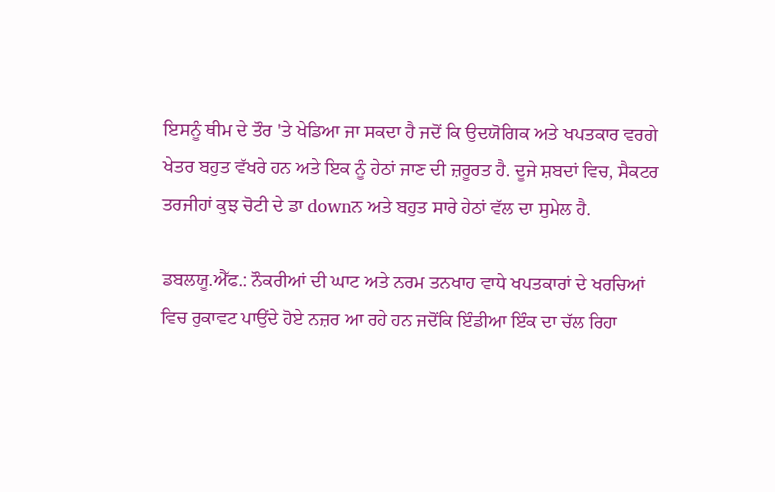ਇਸਨੂੰ ਥੀਮ ਦੇ ਤੌਰ 'ਤੇ ਖੇਡਿਆ ਜਾ ਸਕਦਾ ਹੈ ਜਦੋਂ ਕਿ ਉਦਯੋਗਿਕ ਅਤੇ ਖਪਤਕਾਰ ਵਰਗੇ ਖੇਤਰ ਬਹੁਤ ਵੱਖਰੇ ਹਨ ਅਤੇ ਇਕ ਨੂੰ ਹੇਠਾਂ ਜਾਣ ਦੀ ਜ਼ਰੂਰਤ ਹੈ. ਦੂਜੇ ਸ਼ਬਦਾਂ ਵਿਚ, ਸੈਕਟਰ ਤਰਜੀਹਾਂ ਕੁਝ ਚੋਟੀ ਦੇ ਡਾ downਨ ਅਤੇ ਬਹੁਤ ਸਾਰੇ ਹੇਠਾਂ ਵੱਲ ਦਾ ਸੁਮੇਲ ਹੈ.

ਡਬਲਯੂ.ਐੱਫ.: ਨੌਕਰੀਆਂ ਦੀ ਘਾਟ ਅਤੇ ਨਰਮ ਤਨਖਾਹ ਵਾਧੇ ਖਪਤਕਾਰਾਂ ਦੇ ਖਰਚਿਆਂ ਵਿਚ ਰੁਕਾਵਟ ਪਾਉਂਦੇ ਹੋਏ ਨਜ਼ਰ ਆ ਰਹੇ ਹਨ ਜਦੋਂਕਿ ਇੰਡੀਆ ਇੰਕ ਦਾ ਚੱਲ ਰਿਹਾ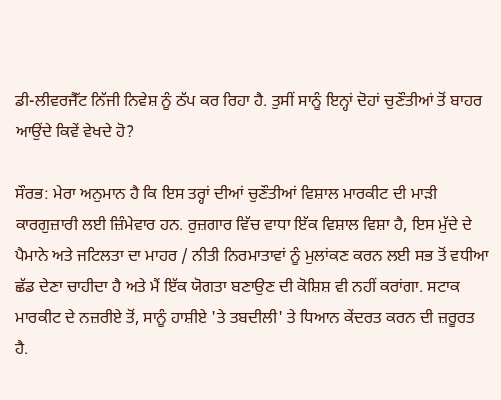ਡੀ-ਲੀਵਰਜੈੱਟ ਨਿੱਜੀ ਨਿਵੇਸ਼ ਨੂੰ ਠੱਪ ਕਰ ਰਿਹਾ ਹੈ. ਤੁਸੀਂ ਸਾਨੂੰ ਇਨ੍ਹਾਂ ਦੋਹਾਂ ਚੁਣੌਤੀਆਂ ਤੋਂ ਬਾਹਰ ਆਉਂਦੇ ਕਿਵੇਂ ਵੇਖਦੇ ਹੋ?

ਸੌਰਭ: ਮੇਰਾ ਅਨੁਮਾਨ ਹੈ ਕਿ ਇਸ ਤਰ੍ਹਾਂ ਦੀਆਂ ਚੁਣੌਤੀਆਂ ਵਿਸ਼ਾਲ ਮਾਰਕੀਟ ਦੀ ਮਾੜੀ ਕਾਰਗੁਜ਼ਾਰੀ ਲਈ ਜ਼ਿੰਮੇਵਾਰ ਹਨ. ਰੁਜ਼ਗਾਰ ਵਿੱਚ ਵਾਧਾ ਇੱਕ ਵਿਸ਼ਾਲ ਵਿਸ਼ਾ ਹੈ, ਇਸ ਮੁੱਦੇ ਦੇ ਪੈਮਾਨੇ ਅਤੇ ਜਟਿਲਤਾ ਦਾ ਮਾਹਰ / ਨੀਤੀ ਨਿਰਮਾਤਾਵਾਂ ਨੂੰ ਮੁਲਾਂਕਣ ਕਰਨ ਲਈ ਸਭ ਤੋਂ ਵਧੀਆ ਛੱਡ ਦੇਣਾ ਚਾਹੀਦਾ ਹੈ ਅਤੇ ਮੈਂ ਇੱਕ ਯੋਗਤਾ ਬਣਾਉਣ ਦੀ ਕੋਸ਼ਿਸ਼ ਵੀ ਨਹੀਂ ਕਰਾਂਗਾ. ਸਟਾਕ ਮਾਰਕੀਟ ਦੇ ਨਜ਼ਰੀਏ ਤੋਂ, ਸਾਨੂੰ ਹਾਸ਼ੀਏ 'ਤੇ ਤਬਦੀਲੀ' ਤੇ ਧਿਆਨ ਕੇਂਦਰਤ ਕਰਨ ਦੀ ਜ਼ਰੂਰਤ ਹੈ.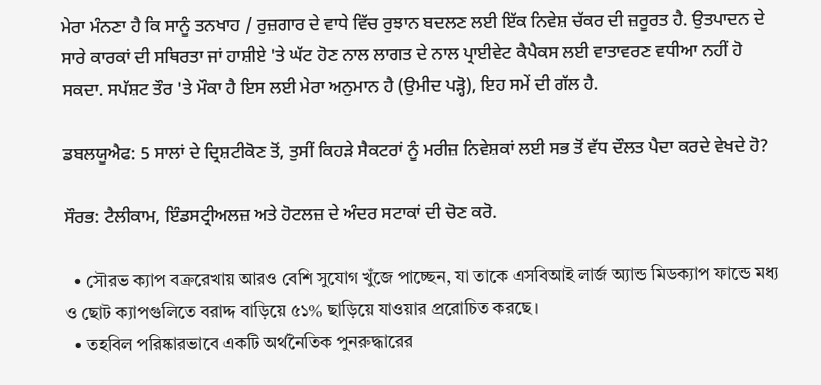ਮੇਰਾ ਮੰਨਣਾ ਹੈ ਕਿ ਸਾਨੂੰ ਤਨਖਾਹ / ਰੁਜ਼ਗਾਰ ਦੇ ਵਾਧੇ ਵਿੱਚ ਰੁਝਾਨ ਬਦਲਣ ਲਈ ਇੱਕ ਨਿਵੇਸ਼ ਚੱਕਰ ਦੀ ਜ਼ਰੂਰਤ ਹੈ. ਉਤਪਾਦਨ ਦੇ ਸਾਰੇ ਕਾਰਕਾਂ ਦੀ ਸਥਿਰਤਾ ਜਾਂ ਹਾਸ਼ੀਏ 'ਤੇ ਘੱਟ ਹੋਣ ਨਾਲ ਲਾਗਤ ਦੇ ਨਾਲ ਪ੍ਰਾਈਵੇਟ ਕੈਪੈਕਸ ਲਈ ਵਾਤਾਵਰਣ ਵਧੀਆ ਨਹੀਂ ਹੋ ਸਕਦਾ. ਸਪੱਸ਼ਟ ਤੌਰ 'ਤੇ ਮੌਕਾ ਹੈ ਇਸ ਲਈ ਮੇਰਾ ਅਨੁਮਾਨ ਹੈ (ਉਮੀਦ ਪੜ੍ਹੋ), ਇਹ ਸਮੇਂ ਦੀ ਗੱਲ ਹੈ.

ਡਬਲਯੂਐਫ: 5 ਸਾਲਾਂ ਦੇ ਦ੍ਰਿਸ਼ਟੀਕੋਣ ਤੋਂ, ਤੁਸੀਂ ਕਿਹੜੇ ਸੈਕਟਰਾਂ ਨੂੰ ਮਰੀਜ਼ ਨਿਵੇਸ਼ਕਾਂ ਲਈ ਸਭ ਤੋਂ ਵੱਧ ਦੌਲਤ ਪੈਦਾ ਕਰਦੇ ਵੇਖਦੇ ਹੋ?

ਸੌਰਭ: ਟੈਲੀਕਾਮ, ਇੰਡਸਟ੍ਰੀਅਲਜ਼ ਅਤੇ ਹੋਟਲਜ਼ ਦੇ ਅੰਦਰ ਸਟਾਕਾਂ ਦੀ ਚੋਣ ਕਰੋ.

  • সৌরভ ক্যাপ বক্ররেখায় আরও বেশি সুযোগ খুঁজে পাচ্ছেন, যা তাকে এসবিআই লার্জ অ্যান্ড মিডক্যাপ ফান্ডে মধ্য ও ছোট ক্যাপগুলিতে বরাদ্দ বাড়িয়ে ৫১% ছাড়িয়ে যাওয়ার প্ররোচিত করছে।
  • তহবিল পরিষ্কারভাবে একটি অর্থনৈতিক পুনরুদ্ধারের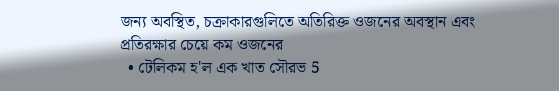জন্য অবস্থিত, চক্রাকারগুলিতে অতিরিক্ত ওজনের অবস্থান এবং প্রতিরক্ষার চেয়ে কম ওজনের
  • টেলিকম হ'ল এক খাত সৌরভ 5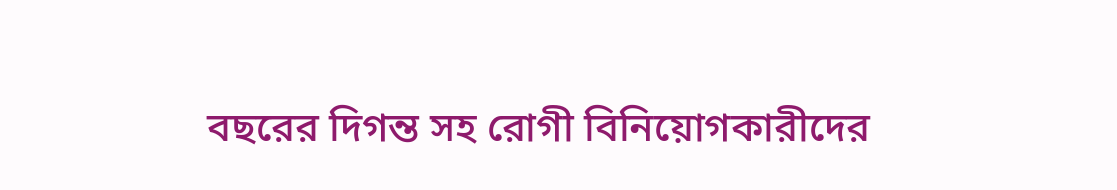বছরের দিগন্ত সহ রোগী বিনিয়োগকারীদের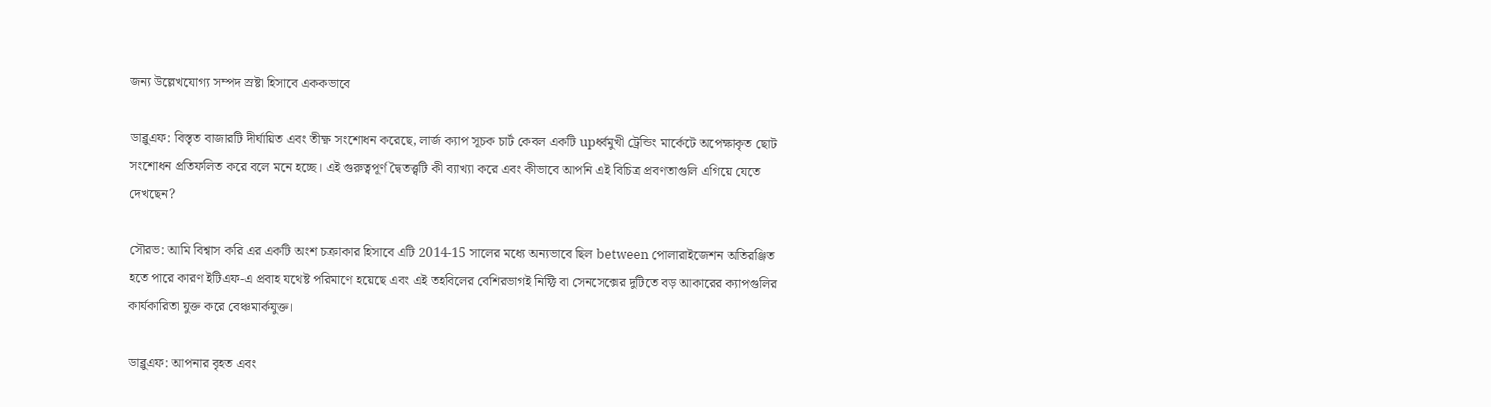জন্য উল্লেখযোগ্য সম্পদ স্রষ্টা হিসাবে এককভাবে

ডাব্লুএফ: বিস্তৃত বাজারটি দীর্ঘায়িত এবং তীক্ষ্ণ সংশোধন করেছে, লার্জ ক্যাপ সূচক চার্ট কেবল একটি upর্ধ্বমুখী ট্রেন্ডিং মার্কেটে অপেক্ষাকৃত ছোট সংশোধন প্রতিফলিত করে বলে মনে হচ্ছে। এই গুরুত্বপূর্ণ দ্বৈতত্ত্বটি কী ব্যাখ্যা করে এবং কীভাবে আপনি এই বিচিত্র প্রবণতাগুলি এগিয়ে যেতে দেখছেন?

সৌরভ: আমি বিশ্বাস করি এর একটি অংশ চক্রাকার হিসাবে এটি 2014-15 সালের মধ্যে অন্যভাবে ছিল between পোলারাইজেশন অতিরঞ্জিত হতে পারে কারণ ইটিএফ-এ প্রবাহ যথেষ্ট পরিমাণে হয়েছে এবং এই তহবিলের বেশিরভাগই নিফ্টি বা সেনসেক্সের দুটিতে বড় আকারের ক্যাপগুলির কার্যকারিতা যুক্ত করে বেঞ্চমার্কযুক্ত।

ডাব্লুএফ: আপনার বৃহত এবং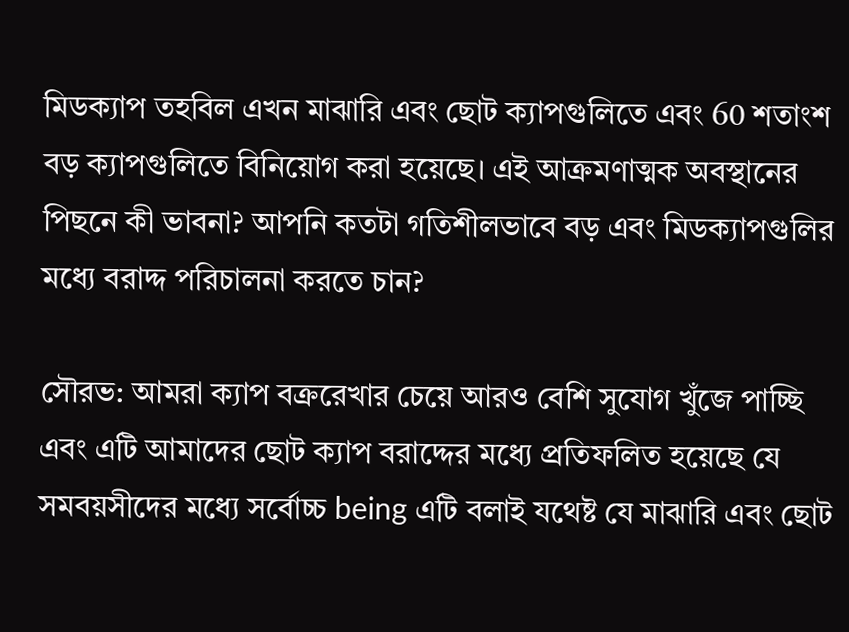মিডক্যাপ তহবিল এখন মাঝারি এবং ছোট ক্যাপগুলিতে এবং 60 শতাংশ বড় ক্যাপগুলিতে বিনিয়োগ করা হয়েছে। এই আক্রমণাত্মক অবস্থানের পিছনে কী ভাবনা? আপনি কতটা গতিশীলভাবে বড় এবং মিডক্যাপগুলির মধ্যে বরাদ্দ পরিচালনা করতে চান?

সৌরভ: আমরা ক্যাপ বক্ররেখার চেয়ে আরও বেশি সুযোগ খুঁজে পাচ্ছি এবং এটি আমাদের ছোট ক্যাপ বরাদ্দের মধ্যে প্রতিফলিত হয়েছে যে সমবয়সীদের মধ্যে সর্বোচ্চ being এটি বলাই যথেষ্ট যে মাঝারি এবং ছোট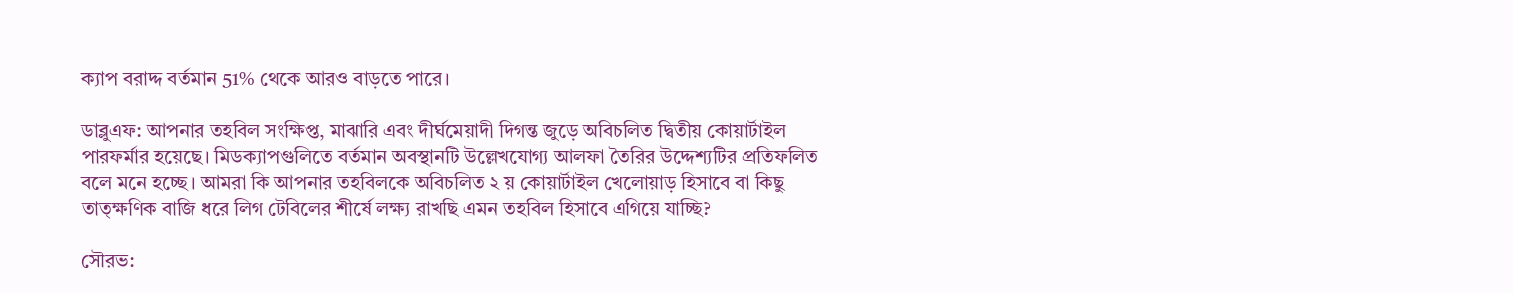ক্যাপ বরাদ্দ বর্তমান 51% থেকে আরও বাড়তে পারে।

ডাব্লুএফ: আপনার তহবিল সংক্ষিপ্ত, মাঝারি এবং দীর্ঘমেয়াদী দিগন্ত জুড়ে অবিচলিত দ্বিতীয় কোয়ার্টাইল পারফর্মার হয়েছে। মিডক্যাপগুলিতে বর্তমান অবস্থানটি উল্লেখযোগ্য আলফা তৈরির উদ্দেশ্যটির প্রতিফলিত বলে মনে হচ্ছে। আমরা কি আপনার তহবিলকে অবিচলিত ২ য় কোয়ার্টাইল খেলোয়াড় হিসাবে বা কিছু তাত্ক্ষণিক বাজি ধরে লিগ টেবিলের শীর্ষে লক্ষ্য রাখছি এমন তহবিল হিসাবে এগিয়ে যাচ্ছি?

সৌরভ: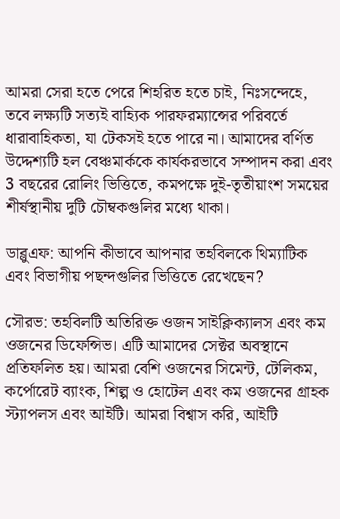আমরা সেরা হতে পেরে শিহরিত হতে চাই, নিঃসন্দেহে, তবে লক্ষ্যটি সত্যই বাহ্যিক পারফরম্যান্সের পরিবর্তে ধারাবাহিকতা, যা টেকসই হতে পারে না। আমাদের বর্ণিত উদ্দেশ্যটি হল বেঞ্চমার্ককে কার্যকরভাবে সম্পাদন করা এবং 3 বছরের রোলিং ভিত্তিতে, কমপক্ষে দুই-তৃতীয়াংশ সময়ের শীর্ষস্থানীয় দুটি চৌম্বকগুলির মধ্যে থাকা।

ডাব্লুএফ: আপনি কীভাবে আপনার তহবিলকে থিম্যাটিক এবং বিভাগীয় পছন্দগুলির ভিত্তিতে রেখেছেন?

সৌরভ: তহবিলটি অতিরিক্ত ওজন সাইক্লিক্যালস এবং কম ওজনের ডিফেন্সিভ। এটি আমাদের সেক্টর অবস্থানে প্রতিফলিত হয়। আমরা বেশি ওজনের সিমেন্ট, টেলিকম, কর্পোরেট ব্যাংক, শিল্প ও হোটেল এবং কম ওজনের গ্রাহক স্ট্যাপলস এবং আইটি। আমরা বিশ্বাস করি, আইটি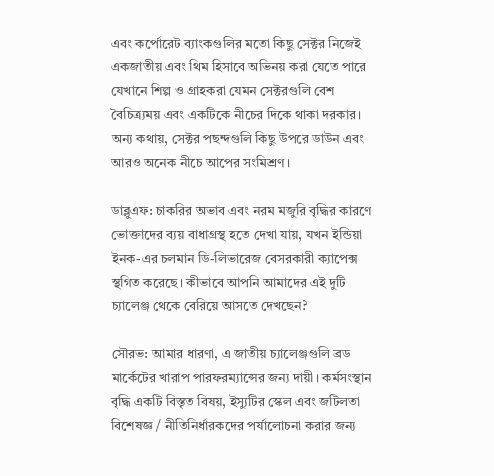এবং কর্পোরেট ব্যাংকগুলির মতো কিছু সেক্টর নিজেই একজাতীয় এবং থিম হিসাবে অভিনয় করা যেতে পারে যেখানে শিল্প ও গ্রাহকরা যেমন সেক্টরগুলি বেশ বৈচিত্র্যময় এবং একটিকে নীচের দিকে থাকা দরকার। অন্য কথায়, সেক্টর পছন্দগুলি কিছু উপরে ডাউন এবং আরও অনেক নীচে আপের সংমিশ্রণ।

ডাব্লুএফ: চাকরির অভাব এবং নরম মজুরি বৃদ্ধির কারণে ভোক্তাদের ব্যয় বাধাগ্রস্থ হতে দেখা যায়, যখন ইন্ডিয়া ইনক-এর চলমান ডি-লিভারেজ বেসরকারী ক্যাপেক্স স্থগিত করেছে। কীভাবে আপনি আমাদের এই দুটি চ্যালেঞ্জ থেকে বেরিয়ে আসতে দেখছেন?

সৌরভ: আমার ধারণা, এ জাতীয় চ্যালেঞ্জগুলি ব্রড মার্কেটের খারাপ পারফরম্যান্সের জন্য দায়ী। কর্মসংস্থান বৃদ্ধি একটি বিস্তৃত বিষয়, ইস্যুটির স্কেল এবং জটিলতা বিশেষজ্ঞ / নীতিনির্ধারকদের পর্যালোচনা করার জন্য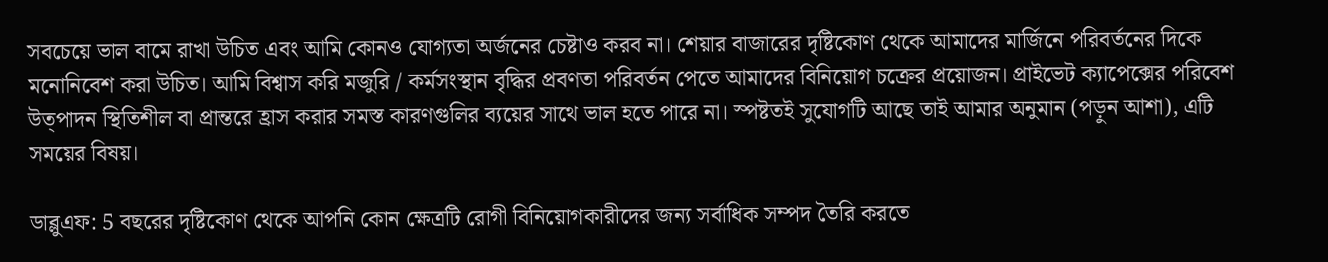সবচেয়ে ভাল বামে রাখা উচিত এবং আমি কোনও যোগ্যতা অর্জনের চেষ্টাও করব না। শেয়ার বাজারের দৃষ্টিকোণ থেকে আমাদের মার্জিনে পরিবর্তনের দিকে মনোনিবেশ করা উচিত। আমি বিশ্বাস করি মজুরি / কর্মসংস্থান বৃদ্ধির প্রবণতা পরিবর্তন পেতে আমাদের বিনিয়োগ চক্রের প্রয়োজন। প্রাইভেট ক্যাপেক্সের পরিবেশ উত্পাদন স্থিতিশীল বা প্রান্তরে হ্রাস করার সমস্ত কারণগুলির ব্যয়ের সাথে ভাল হতে পারে না। স্পষ্টতই সুযোগটি আছে তাই আমার অনুমান (পড়ুন আশা), এটি সময়ের বিষয়।

ডাব্লুএফ: 5 বছরের দৃষ্টিকোণ থেকে আপনি কোন ক্ষেত্রটি রোগী বিনিয়োগকারীদের জন্য সর্বাধিক সম্পদ তৈরি করতে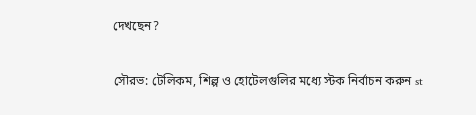দেখছেন?

সৌরভ: টেলিকম, শিল্প ও হোটেলগুলির মধ্যে স্টক নির্বাচন করুন st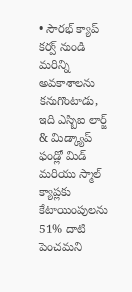• సౌరభ్ క్యాప్ కర్వ్ నుండి మరిన్ని అవకాశాలను కనుగొంటాడు, ఇది ఎస్బిఐ లార్జ్ & మిడ్క్యాప్ ఫండ్లో మిడ్ మరియు స్మాల్ క్యాప్లకు కేటాయింపులను 51% దాటి పెంచమని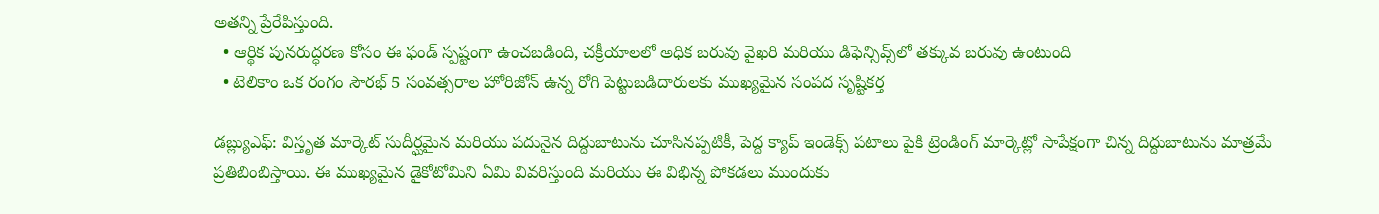అతన్ని ప్రేరేపిస్తుంది.
  • ఆర్థిక పునరుద్ధరణ కోసం ఈ ఫండ్ స్పష్టంగా ఉంచబడింది, చక్రీయాలలో అధిక బరువు వైఖరి మరియు డిఫెన్సివ్స్‌లో తక్కువ బరువు ఉంటుంది
  • టెలికాం ఒక రంగం సౌరభ్ 5 సంవత్సరాల హోరిజోన్ ఉన్న రోగి పెట్టుబడిదారులకు ముఖ్యమైన సంపద సృష్టికర్త

డబ్ల్యుఎఫ్: విస్తృత మార్కెట్ సుదీర్ఘమైన మరియు పదునైన దిద్దుబాటును చూసినప్పటికీ, పెద్ద క్యాప్ ఇండెక్స్ పటాలు పైకి ట్రెండింగ్ మార్కెట్లో సాపేక్షంగా చిన్న దిద్దుబాటును మాత్రమే ప్రతిబింబిస్తాయి. ఈ ముఖ్యమైన డైకోటోమిని ఏమి వివరిస్తుంది మరియు ఈ విభిన్న పోకడలు ముందుకు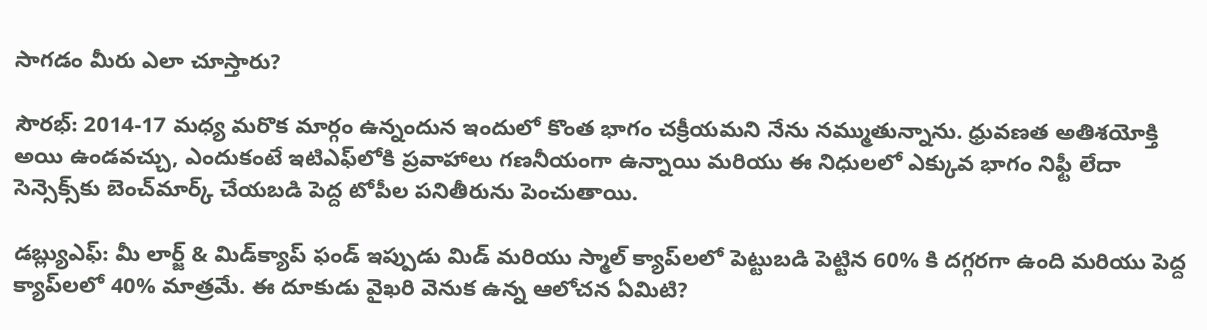సాగడం మీరు ఎలా చూస్తారు?

సౌరభ్: 2014-17 మధ్య మరొక మార్గం ఉన్నందున ఇందులో కొంత భాగం చక్రీయమని నేను నమ్ముతున్నాను. ధ్రువణత అతిశయోక్తి అయి ఉండవచ్చు, ఎందుకంటే ఇటిఎఫ్‌లోకి ప్రవాహాలు గణనీయంగా ఉన్నాయి మరియు ఈ నిధులలో ఎక్కువ భాగం నిఫ్టీ లేదా సెన్సెక్స్‌కు బెంచ్‌మార్క్ చేయబడి పెద్ద టోపీల పనితీరును పెంచుతాయి.

డబ్ల్యుఎఫ్: మీ లార్జ్ & మిడ్‌క్యాప్ ఫండ్ ఇప్పుడు మిడ్ మరియు స్మాల్ క్యాప్‌లలో పెట్టుబడి పెట్టిన 60% కి దగ్గరగా ఉంది మరియు పెద్ద క్యాప్‌లలో 40% మాత్రమే. ఈ దూకుడు వైఖరి వెనుక ఉన్న ఆలోచన ఏమిటి?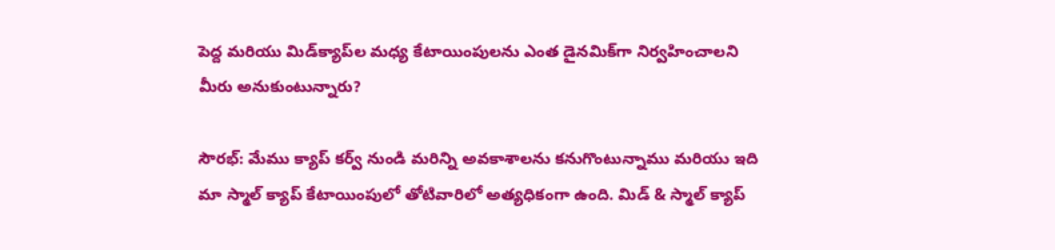పెద్ద మరియు మిడ్‌క్యాప్‌ల మధ్య కేటాయింపులను ఎంత డైనమిక్‌గా నిర్వహించాలని మీరు అనుకుంటున్నారు?

సౌరభ్: మేము క్యాప్ కర్వ్ నుండి మరిన్ని అవకాశాలను కనుగొంటున్నాము మరియు ఇది మా స్మాల్ క్యాప్ కేటాయింపులో తోటివారిలో అత్యధికంగా ఉంది. మిడ్ & స్మాల్ క్యాప్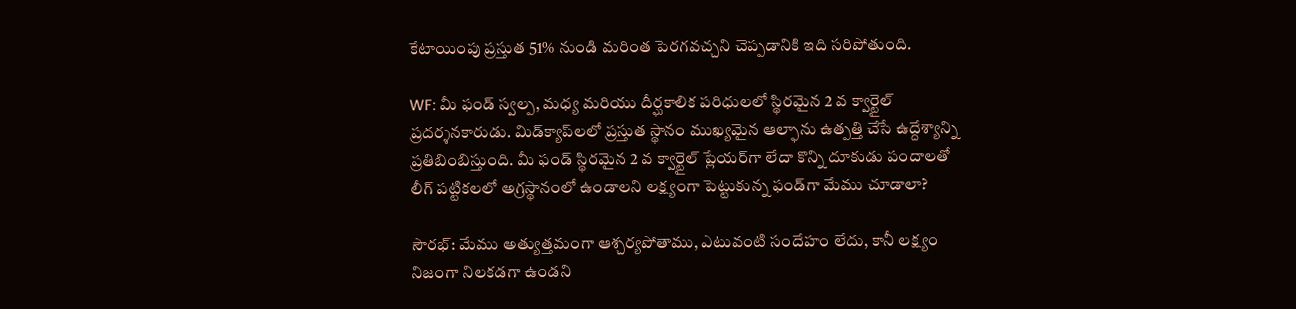కేటాయింపు ప్రస్తుత 51% నుండి మరింత పెరగవచ్చని చెప్పడానికి ఇది సరిపోతుంది.

WF: మీ ఫండ్ స్వల్ప, మధ్య మరియు దీర్ఘకాలిక పరిధులలో స్థిరమైన 2 వ క్వార్టైల్ ప్రదర్శనకారుడు. మిడ్‌క్యాప్‌లలో ప్రస్తుత స్థానం ముఖ్యమైన ఆల్ఫాను ఉత్పత్తి చేసే ఉద్దేశ్యాన్ని ప్రతిబింబిస్తుంది. మీ ఫండ్ స్థిరమైన 2 వ క్వార్టైల్ ప్లేయర్‌గా లేదా కొన్ని దూకుడు పందాలతో లీగ్ పట్టికలలో అగ్రస్థానంలో ఉండాలని లక్ష్యంగా పెట్టుకున్న ఫండ్‌గా మేము చూడాలా?

సౌరభ్: మేము అత్యుత్తమంగా ఆశ్చర్యపోతాము, ఎటువంటి సందేహం లేదు, కానీ లక్ష్యం నిజంగా నిలకడగా ఉండని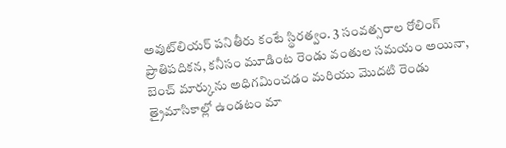అవుట్‌లియర్ పనితీరు కంటే స్థిరత్వం. 3 సంవత్సరాల రోలింగ్ ప్రాతిపదికన, కనీసం మూడింట రెండు వంతుల సమయం అయినా, బెంచ్ మార్కును అధిగమించడం మరియు మొదటి రెండు త్రైమాసికాల్లో ఉండటం మా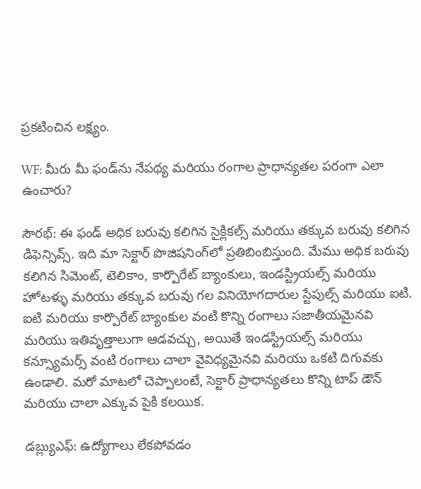ప్రకటించిన లక్ష్యం.

WF: మీరు మీ ఫండ్‌ను నేపథ్య మరియు రంగాల ప్రాధాన్యతల పరంగా ఎలా ఉంచారు?

సౌరభ్: ఈ ఫండ్ అధిక బరువు కలిగిన సైక్లికల్స్ మరియు తక్కువ బరువు కలిగిన డిఫెన్సివ్స్. ఇది మా సెక్టార్ పొజిషనింగ్‌లో ప్రతిబింబిస్తుంది. మేము అధిక బరువు కలిగిన సిమెంట్, టెలికాం, కార్పొరేట్ బ్యాంకులు, ఇండస్ట్రియల్స్ మరియు హోటళ్ళు మరియు తక్కువ బరువు గల వినియోగదారుల స్టేపుల్స్ మరియు ఐటి. ఐటి మరియు కార్పొరేట్ బ్యాంకుల వంటి కొన్ని రంగాలు సజాతీయమైనవి మరియు ఇతివృత్తాలుగా ఆడవచ్చు, అయితే ఇండస్ట్రియల్స్ మరియు కన్స్యూమర్స్ వంటి రంగాలు చాలా వైవిధ్యమైనవి మరియు ఒకటి దిగువకు ఉండాలి. మరో మాటలో చెప్పాలంటే, సెక్టార్ ప్రాధాన్యతలు కొన్ని టాప్ డౌన్ మరియు చాలా ఎక్కువ పైకి కలయిక.

డబ్ల్యుఎఫ్: ఉద్యోగాలు లేకపోవడం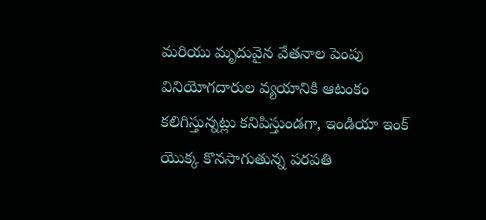మరియు మృదువైన వేతనాల పెంపు వినియోగదారుల వ్యయానికి ఆటంకం కలిగిస్తున్నట్లు కనిపిస్తుండగా, ఇండియా ఇంక్ యొక్క కొనసాగుతున్న పరపతి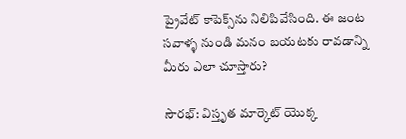ప్రైవేట్ కాపెక్స్‌ను నిలిపివేసింది. ఈ జంట సవాళ్ళ నుండి మనం బయటకు రావడాన్ని మీరు ఎలా చూస్తారు?

సౌరభ్: విస్తృత మార్కెట్ యొక్క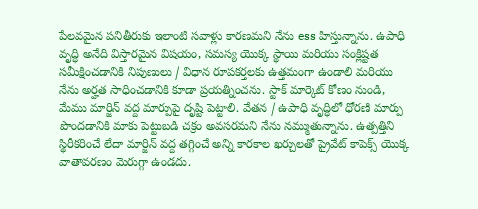పేలవమైన పనితీరుకు ఇలాంటి సవాళ్లు కారణమని నేను ess హిస్తున్నాను. ఉపాధి వృద్ధి అనేది విస్తారమైన విషయం, సమస్య యొక్క స్థాయి మరియు సంక్లిష్టత సమీక్షించడానికి నిపుణులు / విధాన రూపకర్తలకు ఉత్తమంగా ఉండాలి మరియు నేను అర్హత సాధించడానికి కూడా ప్రయత్నించను. స్టాక్ మార్కెట్ కోణం నుండి, మేము మార్జిన్ వద్ద మార్పుపై దృష్టి పెట్టాలి. వేతన / ఉపాధి వృద్ధిలో ధోరణి మార్పు పొందడానికి మాకు పెట్టుబడి చక్రం అవసరమని నేను నమ్ముతున్నాను. ఉత్పత్తిని స్థిరీకరించే లేదా మార్జిన్ వద్ద తగ్గించే అన్ని కారకాల ఖర్చులతో ప్రైవేట్ కాపెక్స్ యొక్క వాతావరణం మెరుగ్గా ఉండదు.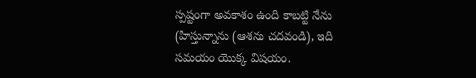స్పష్టంగా అవకాశం ఉంది కాబట్టి నేను (హిస్తున్నాను (ఆశను చదవండి), ఇది సమయం యొక్క విషయం.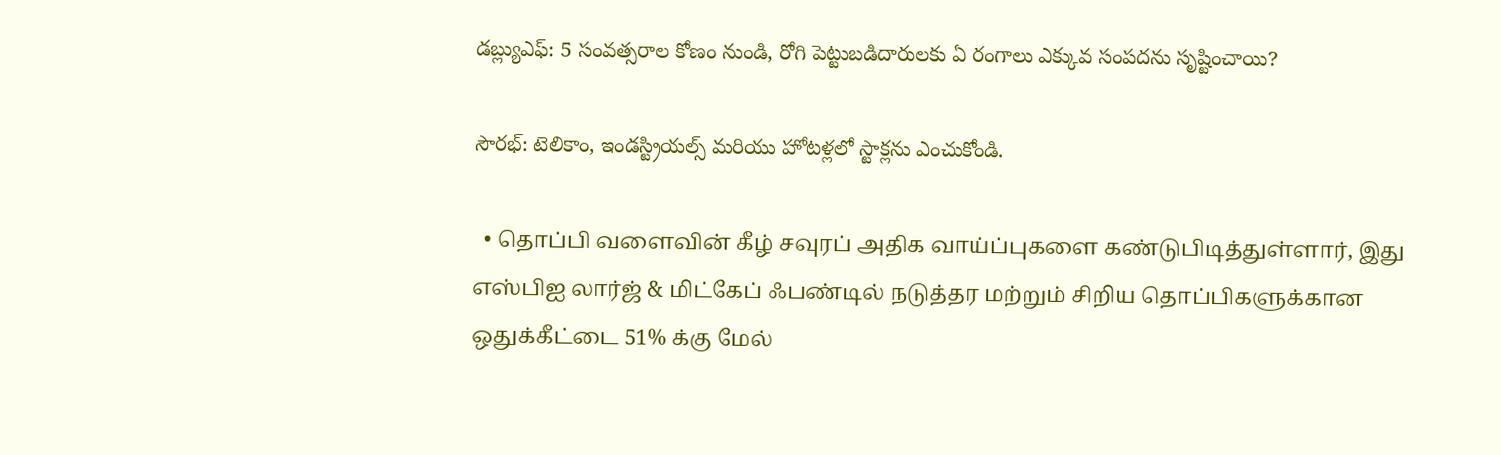డబ్ల్యుఎఫ్: 5 సంవత్సరాల కోణం నుండి, రోగి పెట్టుబడిదారులకు ఏ రంగాలు ఎక్కువ సంపదను సృష్టించాయి?

సౌరభ్: టెలికాం, ఇండస్ట్రియల్స్ మరియు హోటళ్లలో స్టాక్లను ఎంచుకోండి.

  • தொப்பி வளைவின் கீழ் சவுரப் அதிக வாய்ப்புகளை கண்டுபிடித்துள்ளார், இது எஸ்பிஐ லார்ஜ் & மிட்கேப் ஃபண்டில் நடுத்தர மற்றும் சிறிய தொப்பிகளுக்கான ஒதுக்கீட்டை 51% க்கு மேல்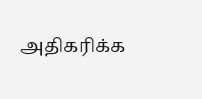அதிகரிக்க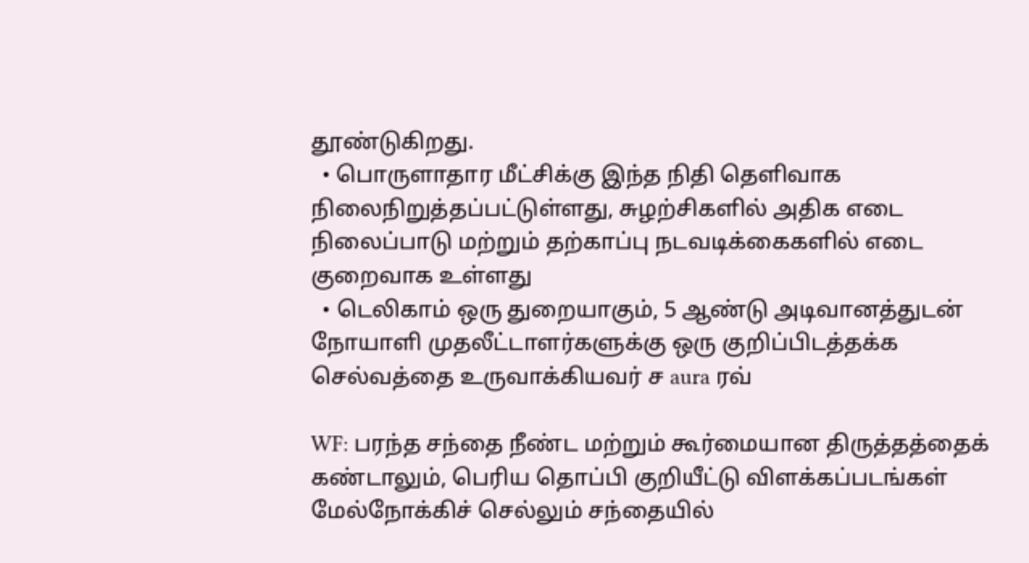தூண்டுகிறது.
  • பொருளாதார மீட்சிக்கு இந்த நிதி தெளிவாக நிலைநிறுத்தப்பட்டுள்ளது, சுழற்சிகளில் அதிக எடை நிலைப்பாடு மற்றும் தற்காப்பு நடவடிக்கைகளில் எடை குறைவாக உள்ளது
  • டெலிகாம் ஒரு துறையாகும், 5 ஆண்டு அடிவானத்துடன் நோயாளி முதலீட்டாளர்களுக்கு ஒரு குறிப்பிடத்தக்க செல்வத்தை உருவாக்கியவர் ச aura ரவ்

WF: பரந்த சந்தை நீண்ட மற்றும் கூர்மையான திருத்தத்தைக் கண்டாலும், பெரிய தொப்பி குறியீட்டு விளக்கப்படங்கள் மேல்நோக்கிச் செல்லும் சந்தையில்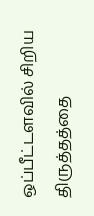ஒப்பீட்டளவில் சிறிய திருத்தத்தை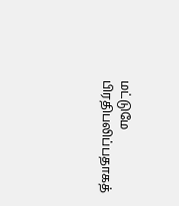மட்டுமே பிரதிபலிப்பதாகத்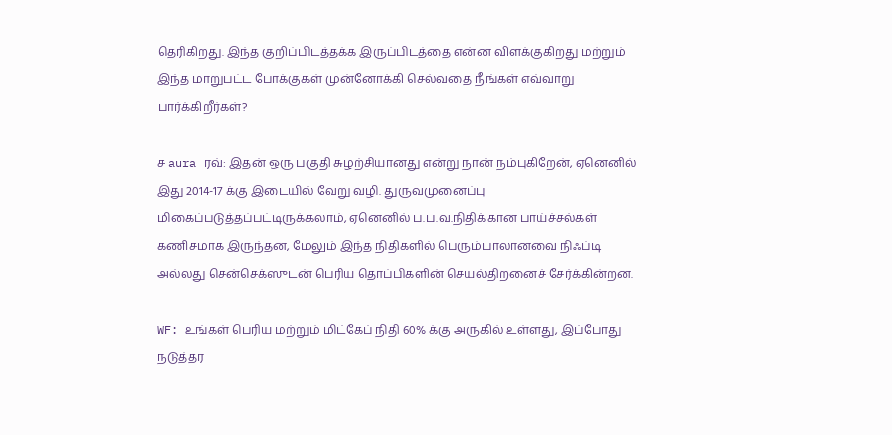தெரிகிறது. இந்த குறிப்பிடத்தக்க இருப்பிடத்தை என்ன விளக்குகிறது மற்றும் இந்த மாறுபட்ட போக்குகள் முன்னோக்கி செல்வதை நீங்கள் எவ்வாறு பார்க்கிறீர்கள்?

ச aura ரவ்: இதன் ஒரு பகுதி சுழற்சியானது என்று நான் நம்புகிறேன், ஏனெனில் இது 2014-17 க்கு இடையில் வேறு வழி. துருவமுனைப்பு மிகைப்படுத்தப்பட்டிருக்கலாம், ஏனெனில் ப.ப.வ.நிதிக்கான பாய்ச்சல்கள் கணிசமாக இருந்தன, மேலும் இந்த நிதிகளில் பெரும்பாலானவை நிஃப்டி அல்லது சென்செக்ஸுடன் பெரிய தொப்பிகளின் செயல்திறனைச் சேர்க்கின்றன.

WF: உங்கள் பெரிய மற்றும் மிட்கேப் நிதி 60% க்கு அருகில் உள்ளது, இப்போது நடுத்தர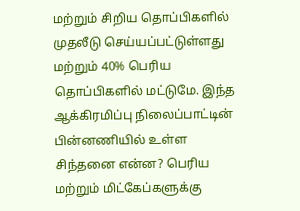மற்றும் சிறிய தொப்பிகளில் முதலீடு செய்யப்பட்டுள்ளது மற்றும் 40% பெரிய தொப்பிகளில் மட்டுமே. இந்த ஆக்கிரமிப்பு நிலைப்பாட்டின் பின்னணியில் உள்ள சிந்தனை என்ன? பெரிய மற்றும் மிட்கேப்களுக்கு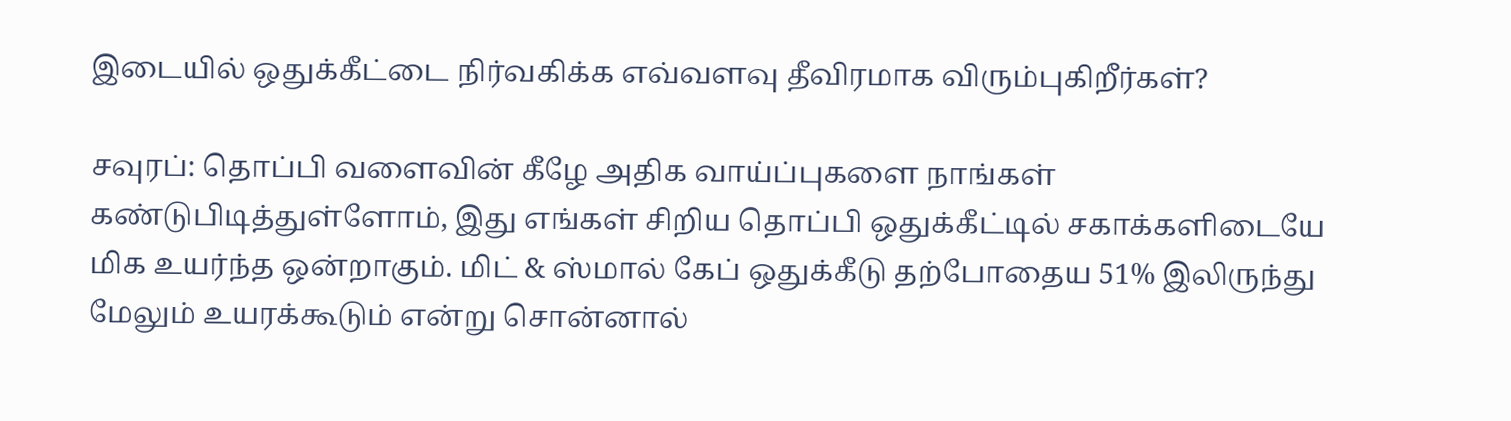இடையில் ஒதுக்கீட்டை நிர்வகிக்க எவ்வளவு தீவிரமாக விரும்புகிறீர்கள்?

சவுரப்: தொப்பி வளைவின் கீழே அதிக வாய்ப்புகளை நாங்கள் கண்டுபிடித்துள்ளோம், இது எங்கள் சிறிய தொப்பி ஒதுக்கீட்டில் சகாக்களிடையே மிக உயர்ந்த ஒன்றாகும். மிட் & ஸ்மால் கேப் ஒதுக்கீடு தற்போதைய 51% இலிருந்து மேலும் உயரக்கூடும் என்று சொன்னால்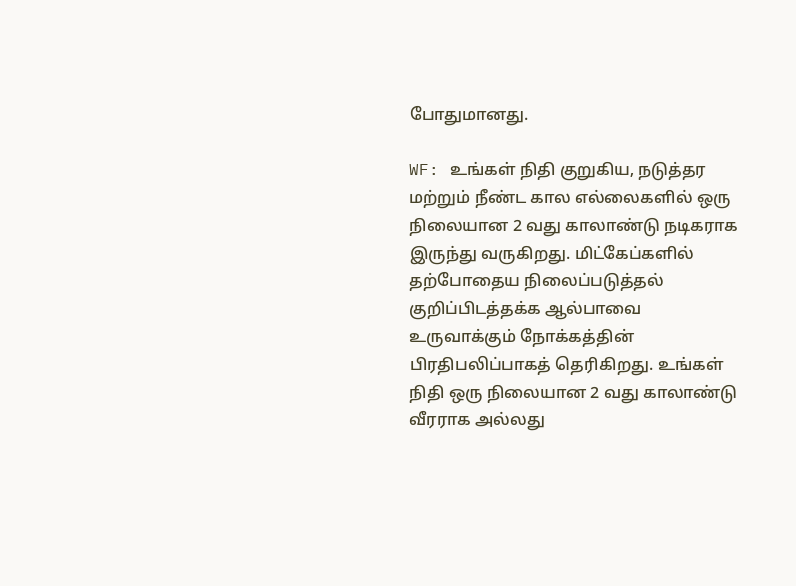போதுமானது.

WF: உங்கள் நிதி குறுகிய, நடுத்தர மற்றும் நீண்ட கால எல்லைகளில் ஒரு நிலையான 2 வது காலாண்டு நடிகராக இருந்து வருகிறது. மிட்கேப்களில் தற்போதைய நிலைப்படுத்தல் குறிப்பிடத்தக்க ஆல்பாவை உருவாக்கும் நோக்கத்தின் பிரதிபலிப்பாகத் தெரிகிறது. உங்கள் நிதி ஒரு நிலையான 2 வது காலாண்டு வீரராக அல்லது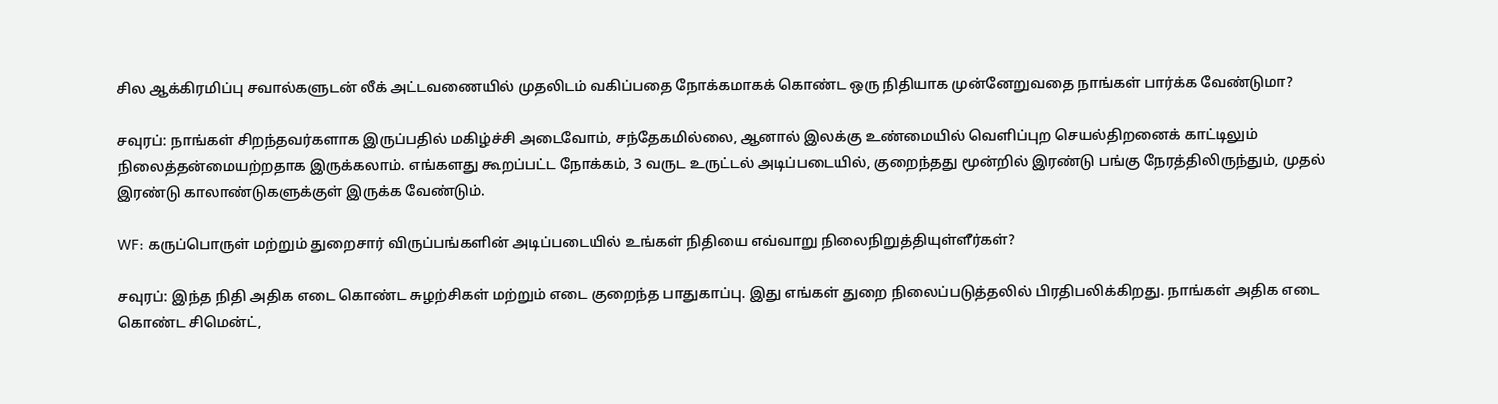சில ஆக்கிரமிப்பு சவால்களுடன் லீக் அட்டவணையில் முதலிடம் வகிப்பதை நோக்கமாகக் கொண்ட ஒரு நிதியாக முன்னேறுவதை நாங்கள் பார்க்க வேண்டுமா?

சவுரப்: நாங்கள் சிறந்தவர்களாக இருப்பதில் மகிழ்ச்சி அடைவோம், சந்தேகமில்லை, ஆனால் இலக்கு உண்மையில் வெளிப்புற செயல்திறனைக் காட்டிலும் நிலைத்தன்மையற்றதாக இருக்கலாம். எங்களது கூறப்பட்ட நோக்கம், 3 வருட உருட்டல் அடிப்படையில், குறைந்தது மூன்றில் இரண்டு பங்கு நேரத்திலிருந்தும், முதல் இரண்டு காலாண்டுகளுக்குள் இருக்க வேண்டும்.

WF: கருப்பொருள் மற்றும் துறைசார் விருப்பங்களின் அடிப்படையில் உங்கள் நிதியை எவ்வாறு நிலைநிறுத்தியுள்ளீர்கள்?

சவுரப்: இந்த நிதி அதிக எடை கொண்ட சுழற்சிகள் மற்றும் எடை குறைந்த பாதுகாப்பு. இது எங்கள் துறை நிலைப்படுத்தலில் பிரதிபலிக்கிறது. நாங்கள் அதிக எடை கொண்ட சிமென்ட்,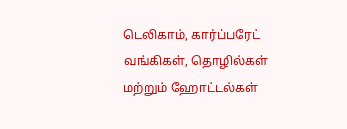டெலிகாம், கார்ப்பரேட் வங்கிகள், தொழில்கள் மற்றும் ஹோட்டல்கள்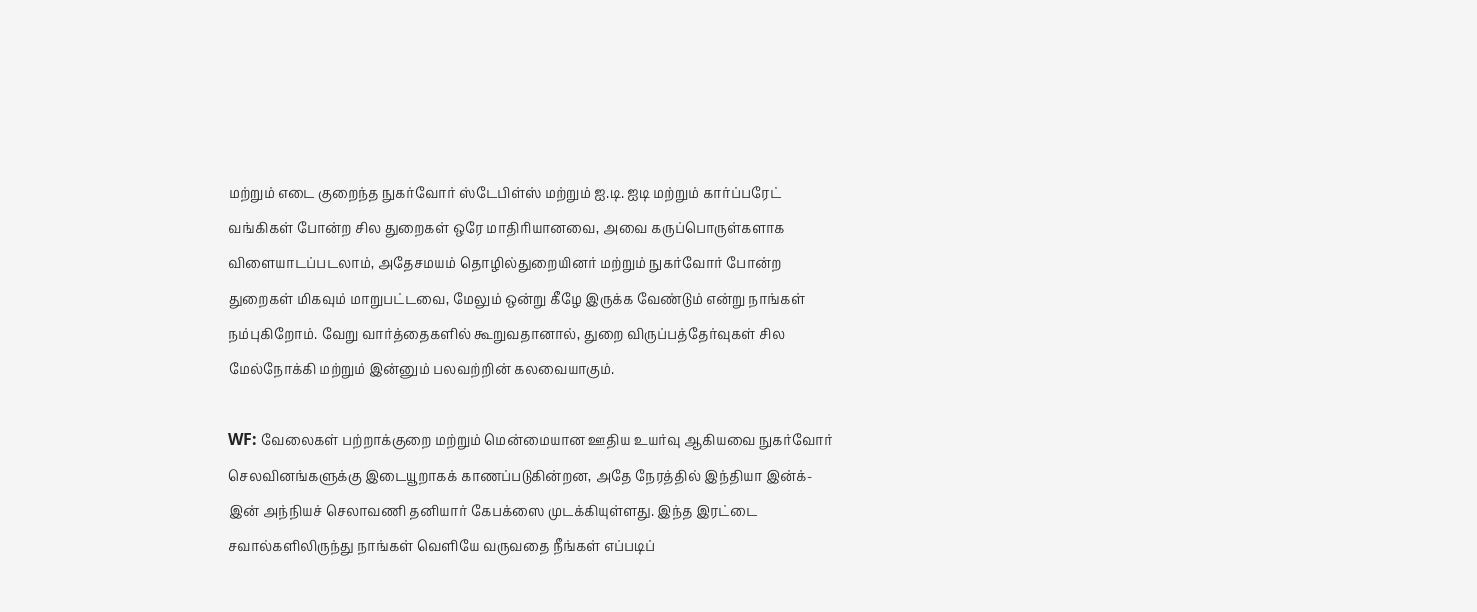மற்றும் எடை குறைந்த நுகர்வோர் ஸ்டேபிள்ஸ் மற்றும் ஐ.டி. ஐடி மற்றும் கார்ப்பரேட் வங்கிகள் போன்ற சில துறைகள் ஒரே மாதிரியானவை, அவை கருப்பொருள்களாக விளையாடப்படலாம், அதேசமயம் தொழில்துறையினர் மற்றும் நுகர்வோர் போன்ற துறைகள் மிகவும் மாறுபட்டவை, மேலும் ஒன்று கீழே இருக்க வேண்டும் என்று நாங்கள் நம்புகிறோம். வேறு வார்த்தைகளில் கூறுவதானால், துறை விருப்பத்தேர்வுகள் சில மேல்நோக்கி மற்றும் இன்னும் பலவற்றின் கலவையாகும்.

WF: வேலைகள் பற்றாக்குறை மற்றும் மென்மையான ஊதிய உயர்வு ஆகியவை நுகர்வோர் செலவினங்களுக்கு இடையூறாகக் காணப்படுகின்றன, அதே நேரத்தில் இந்தியா இன்க்-இன் அந்நியச் செலாவணி தனியார் கேபக்ஸை முடக்கியுள்ளது. இந்த இரட்டை சவால்களிலிருந்து நாங்கள் வெளியே வருவதை நீங்கள் எப்படிப்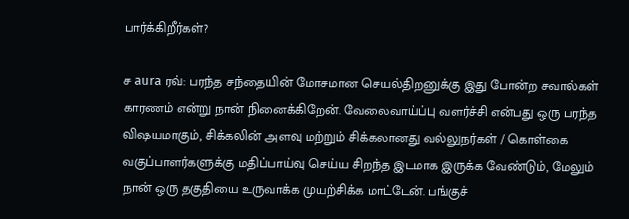பார்க்கிறீர்கள்?

ச aura ரவ்: பரந்த சந்தையின் மோசமான செயல்திறனுக்கு இது போன்ற சவால்கள் காரணம் என்று நான் நினைக்கிறேன். வேலைவாய்ப்பு வளர்ச்சி என்பது ஒரு பரந்த விஷயமாகும், சிக்கலின் அளவு மற்றும் சிக்கலானது வல்லுநர்கள் / கொள்கை வகுப்பாளர்களுக்கு மதிப்பாய்வு செய்ய சிறந்த இடமாக இருக்க வேண்டும், மேலும் நான் ஒரு தகுதியை உருவாக்க முயற்சிக்க மாட்டேன். பங்குச்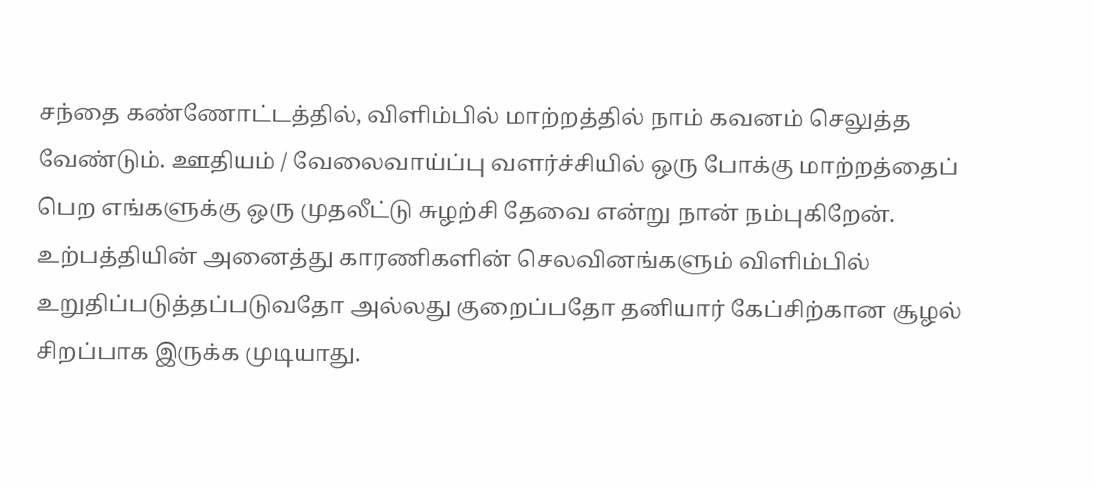சந்தை கண்ணோட்டத்தில், விளிம்பில் மாற்றத்தில் நாம் கவனம் செலுத்த வேண்டும். ஊதியம் / வேலைவாய்ப்பு வளர்ச்சியில் ஒரு போக்கு மாற்றத்தைப் பெற எங்களுக்கு ஒரு முதலீட்டு சுழற்சி தேவை என்று நான் நம்புகிறேன். உற்பத்தியின் அனைத்து காரணிகளின் செலவினங்களும் விளிம்பில் உறுதிப்படுத்தப்படுவதோ அல்லது குறைப்பதோ தனியார் கேப்சிற்கான சூழல் சிறப்பாக இருக்க முடியாது.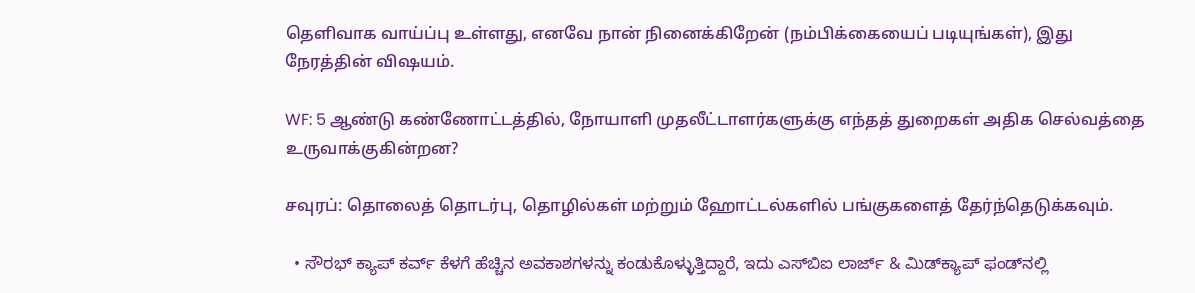தெளிவாக வாய்ப்பு உள்ளது, எனவே நான் நினைக்கிறேன் (நம்பிக்கையைப் படியுங்கள்), இது நேரத்தின் விஷயம்.

WF: 5 ஆண்டு கண்ணோட்டத்தில், நோயாளி முதலீட்டாளர்களுக்கு எந்தத் துறைகள் அதிக செல்வத்தை உருவாக்குகின்றன?

சவுரப்: தொலைத் தொடர்பு, தொழில்கள் மற்றும் ஹோட்டல்களில் பங்குகளைத் தேர்ந்தெடுக்கவும்.

  • ಸೌರಭ್ ಕ್ಯಾಪ್ ಕರ್ವ್ ಕೆಳಗೆ ಹೆಚ್ಚಿನ ಅವಕಾಶಗಳನ್ನು ಕಂಡುಕೊಳ್ಳುತ್ತಿದ್ದಾರೆ, ಇದು ಎಸ್‌ಬಿಐ ಲಾರ್ಜ್ & ಮಿಡ್‌ಕ್ಯಾಪ್ ಫಂಡ್‌ನಲ್ಲಿ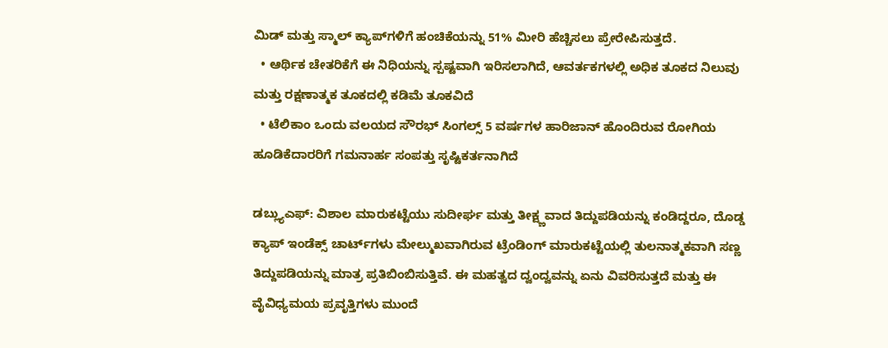ಮಿಡ್ ಮತ್ತು ಸ್ಮಾಲ್ ಕ್ಯಾಪ್‌ಗಳಿಗೆ ಹಂಚಿಕೆಯನ್ನು 51% ಮೀರಿ ಹೆಚ್ಚಿಸಲು ಪ್ರೇರೇಪಿಸುತ್ತದೆ.
  • ಆರ್ಥಿಕ ಚೇತರಿಕೆಗೆ ಈ ನಿಧಿಯನ್ನು ಸ್ಪಷ್ಟವಾಗಿ ಇರಿಸಲಾಗಿದೆ, ಆವರ್ತಕಗಳಲ್ಲಿ ಅಧಿಕ ತೂಕದ ನಿಲುವು ಮತ್ತು ರಕ್ಷಣಾತ್ಮಕ ತೂಕದಲ್ಲಿ ಕಡಿಮೆ ತೂಕವಿದೆ
  • ಟೆಲಿಕಾಂ ಒಂದು ವಲಯದ ಸೌರಭ್ ಸಿಂಗಲ್ಸ್ 5 ವರ್ಷಗಳ ಹಾರಿಜಾನ್ ಹೊಂದಿರುವ ರೋಗಿಯ ಹೂಡಿಕೆದಾರರಿಗೆ ಗಮನಾರ್ಹ ಸಂಪತ್ತು ಸೃಷ್ಟಿಕರ್ತನಾಗಿದೆ

ಡಬ್ಲ್ಯುಎಫ್: ವಿಶಾಲ ಮಾರುಕಟ್ಟೆಯು ಸುದೀರ್ಘ ಮತ್ತು ತೀಕ್ಷ್ಣವಾದ ತಿದ್ದುಪಡಿಯನ್ನು ಕಂಡಿದ್ದರೂ, ದೊಡ್ಡ ಕ್ಯಾಪ್ ಇಂಡೆಕ್ಸ್ ಚಾರ್ಟ್‌ಗಳು ಮೇಲ್ಮುಖವಾಗಿರುವ ಟ್ರೆಂಡಿಂಗ್ ಮಾರುಕಟ್ಟೆಯಲ್ಲಿ ತುಲನಾತ್ಮಕವಾಗಿ ಸಣ್ಣ ತಿದ್ದುಪಡಿಯನ್ನು ಮಾತ್ರ ಪ್ರತಿಬಿಂಬಿಸುತ್ತಿವೆ. ಈ ಮಹತ್ವದ ದ್ವಂದ್ವವನ್ನು ಏನು ವಿವರಿಸುತ್ತದೆ ಮತ್ತು ಈ ವೈವಿಧ್ಯಮಯ ಪ್ರವೃತ್ತಿಗಳು ಮುಂದೆ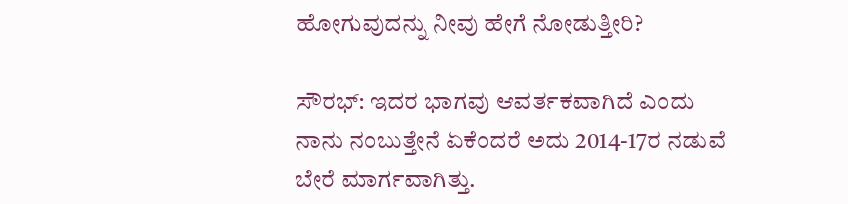ಹೋಗುವುದನ್ನು ನೀವು ಹೇಗೆ ನೋಡುತ್ತೀರಿ?

ಸೌರಭ್: ಇದರ ಭಾಗವು ಆವರ್ತಕವಾಗಿದೆ ಎಂದು ನಾನು ನಂಬುತ್ತೇನೆ ಏಕೆಂದರೆ ಅದು 2014-17ರ ನಡುವೆ ಬೇರೆ ಮಾರ್ಗವಾಗಿತ್ತು.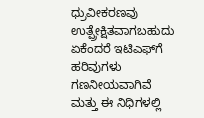ಧ್ರುವೀಕರಣವು ಉತ್ಪ್ರೇಕ್ಷಿತವಾಗಬಹುದು ಏಕೆಂದರೆ ಇಟಿಎಫ್‌ಗೆ ಹರಿವುಗಳು ಗಣನೀಯವಾಗಿವೆ ಮತ್ತು ಈ ನಿಧಿಗಳಲ್ಲಿ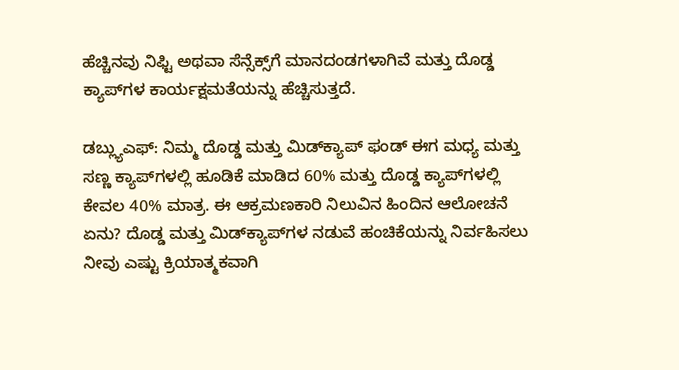ಹೆಚ್ಚಿನವು ನಿಫ್ಟಿ ಅಥವಾ ಸೆನ್ಸೆಕ್ಸ್‌ಗೆ ಮಾನದಂಡಗಳಾಗಿವೆ ಮತ್ತು ದೊಡ್ಡ ಕ್ಯಾಪ್‌ಗಳ ಕಾರ್ಯಕ್ಷಮತೆಯನ್ನು ಹೆಚ್ಚಿಸುತ್ತದೆ.

ಡಬ್ಲ್ಯುಎಫ್: ನಿಮ್ಮ ದೊಡ್ಡ ಮತ್ತು ಮಿಡ್‌ಕ್ಯಾಪ್ ಫಂಡ್ ಈಗ ಮಧ್ಯ ಮತ್ತು ಸಣ್ಣ ಕ್ಯಾಪ್‌ಗಳಲ್ಲಿ ಹೂಡಿಕೆ ಮಾಡಿದ 60% ಮತ್ತು ದೊಡ್ಡ ಕ್ಯಾಪ್‌ಗಳಲ್ಲಿ ಕೇವಲ 40% ಮಾತ್ರ. ಈ ಆಕ್ರಮಣಕಾರಿ ನಿಲುವಿನ ಹಿಂದಿನ ಆಲೋಚನೆ ಏನು? ದೊಡ್ಡ ಮತ್ತು ಮಿಡ್‌ಕ್ಯಾಪ್‌ಗಳ ನಡುವೆ ಹಂಚಿಕೆಯನ್ನು ನಿರ್ವಹಿಸಲು ನೀವು ಎಷ್ಟು ಕ್ರಿಯಾತ್ಮಕವಾಗಿ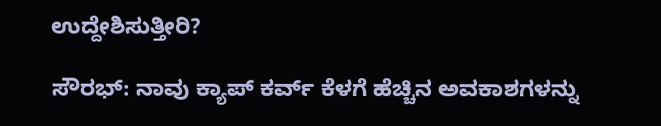ಉದ್ದೇಶಿಸುತ್ತೀರಿ?

ಸೌರಭ್: ನಾವು ಕ್ಯಾಪ್ ಕರ್ವ್ ಕೆಳಗೆ ಹೆಚ್ಚಿನ ಅವಕಾಶಗಳನ್ನು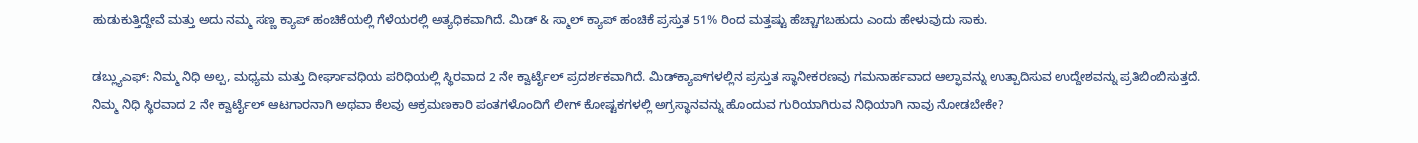ಹುಡುಕುತ್ತಿದ್ದೇವೆ ಮತ್ತು ಅದು ನಮ್ಮ ಸಣ್ಣ ಕ್ಯಾಪ್ ಹಂಚಿಕೆಯಲ್ಲಿ ಗೆಳೆಯರಲ್ಲಿ ಅತ್ಯಧಿಕವಾಗಿದೆ. ಮಿಡ್ & ಸ್ಮಾಲ್ ಕ್ಯಾಪ್ ಹಂಚಿಕೆ ಪ್ರಸ್ತುತ 51% ರಿಂದ ಮತ್ತಷ್ಟು ಹೆಚ್ಚಾಗಬಹುದು ಎಂದು ಹೇಳುವುದು ಸಾಕು.

ಡಬ್ಲ್ಯುಎಫ್: ನಿಮ್ಮ ನಿಧಿ ಅಲ್ಪ, ಮಧ್ಯಮ ಮತ್ತು ದೀರ್ಘಾವಧಿಯ ಪರಿಧಿಯಲ್ಲಿ ಸ್ಥಿರವಾದ 2 ನೇ ಕ್ವಾರ್ಟೈಲ್ ಪ್ರದರ್ಶಕವಾಗಿದೆ. ಮಿಡ್‌ಕ್ಯಾಪ್‌ಗಳಲ್ಲಿನ ಪ್ರಸ್ತುತ ಸ್ಥಾನೀಕರಣವು ಗಮನಾರ್ಹವಾದ ಆಲ್ಫಾವನ್ನು ಉತ್ಪಾದಿಸುವ ಉದ್ದೇಶವನ್ನು ಪ್ರತಿಬಿಂಬಿಸುತ್ತದೆ. ನಿಮ್ಮ ನಿಧಿ ಸ್ಥಿರವಾದ 2 ನೇ ಕ್ವಾರ್ಟೈಲ್ ಆಟಗಾರನಾಗಿ ಅಥವಾ ಕೆಲವು ಆಕ್ರಮಣಕಾರಿ ಪಂತಗಳೊಂದಿಗೆ ಲೀಗ್ ಕೋಷ್ಟಕಗಳಲ್ಲಿ ಅಗ್ರಸ್ಥಾನವನ್ನು ಹೊಂದುವ ಗುರಿಯಾಗಿರುವ ನಿಧಿಯಾಗಿ ನಾವು ನೋಡಬೇಕೇ?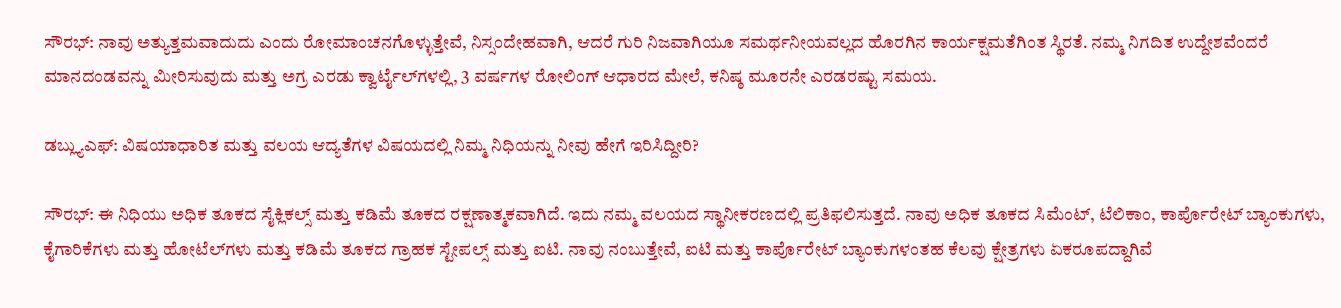ಸೌರಭ್: ನಾವು ಅತ್ಯುತ್ತಮವಾದುದು ಎಂದು ರೋಮಾಂಚನಗೊಳ್ಳುತ್ತೇವೆ, ನಿಸ್ಸಂದೇಹವಾಗಿ, ಆದರೆ ಗುರಿ ನಿಜವಾಗಿಯೂ ಸಮರ್ಥನೀಯವಲ್ಲದ ಹೊರಗಿನ ಕಾರ್ಯಕ್ಷಮತೆಗಿಂತ ಸ್ಥಿರತೆ. ನಮ್ಮ ನಿಗದಿತ ಉದ್ದೇಶವೆಂದರೆ ಮಾನದಂಡವನ್ನು ಮೀರಿಸುವುದು ಮತ್ತು ಅಗ್ರ ಎರಡು ಕ್ವಾರ್ಟೈಲ್‌ಗಳಲ್ಲಿ, 3 ವರ್ಷಗಳ ರೋಲಿಂಗ್ ಆಧಾರದ ಮೇಲೆ, ಕನಿಷ್ಠ ಮೂರನೇ ಎರಡರಷ್ಟು ಸಮಯ.

ಡಬ್ಲ್ಯುಎಫ್: ವಿಷಯಾಧಾರಿತ ಮತ್ತು ವಲಯ ಆದ್ಯತೆಗಳ ವಿಷಯದಲ್ಲಿ ನಿಮ್ಮ ನಿಧಿಯನ್ನು ನೀವು ಹೇಗೆ ಇರಿಸಿದ್ದೀರಿ?

ಸೌರಭ್: ಈ ನಿಧಿಯು ಅಧಿಕ ತೂಕದ ಸೈಕ್ಲಿಕಲ್ಸ್ ಮತ್ತು ಕಡಿಮೆ ತೂಕದ ರಕ್ಷಣಾತ್ಮಕವಾಗಿದೆ. ಇದು ನಮ್ಮ ವಲಯದ ಸ್ಥಾನೀಕರಣದಲ್ಲಿ ಪ್ರತಿಫಲಿಸುತ್ತದೆ. ನಾವು ಅಧಿಕ ತೂಕದ ಸಿಮೆಂಟ್, ಟೆಲಿಕಾಂ, ಕಾರ್ಪೊರೇಟ್ ಬ್ಯಾಂಕುಗಳು, ಕೈಗಾರಿಕೆಗಳು ಮತ್ತು ಹೋಟೆಲ್‌ಗಳು ಮತ್ತು ಕಡಿಮೆ ತೂಕದ ಗ್ರಾಹಕ ಸ್ಟೇಪಲ್ಸ್ ಮತ್ತು ಐಟಿ. ನಾವು ನಂಬುತ್ತೇವೆ, ಐಟಿ ಮತ್ತು ಕಾರ್ಪೊರೇಟ್ ಬ್ಯಾಂಕುಗಳಂತಹ ಕೆಲವು ಕ್ಷೇತ್ರಗಳು ಏಕರೂಪದ್ದಾಗಿವೆ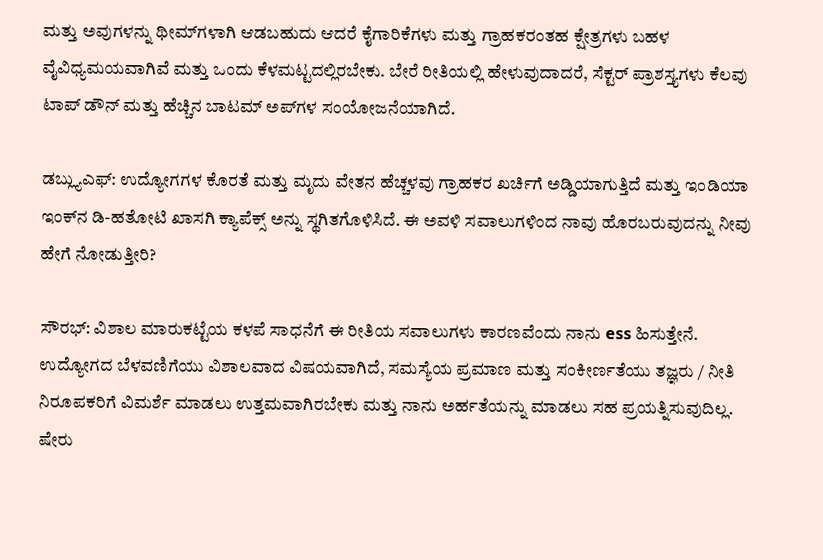ಮತ್ತು ಅವುಗಳನ್ನು ಥೀಮ್‌ಗಳಾಗಿ ಆಡಬಹುದು ಆದರೆ ಕೈಗಾರಿಕೆಗಳು ಮತ್ತು ಗ್ರಾಹಕರಂತಹ ಕ್ಷೇತ್ರಗಳು ಬಹಳ ವೈವಿಧ್ಯಮಯವಾಗಿವೆ ಮತ್ತು ಒಂದು ಕೆಳಮಟ್ಟದಲ್ಲಿರಬೇಕು. ಬೇರೆ ರೀತಿಯಲ್ಲಿ ಹೇಳುವುದಾದರೆ, ಸೆಕ್ಟರ್ ಪ್ರಾಶಸ್ತ್ಯಗಳು ಕೆಲವು ಟಾಪ್ ಡೌನ್ ಮತ್ತು ಹೆಚ್ಚಿನ ಬಾಟಮ್ ಅಪ್‌ಗಳ ಸಂಯೋಜನೆಯಾಗಿದೆ.

ಡಬ್ಲ್ಯುಎಫ್: ಉದ್ಯೋಗಗಳ ಕೊರತೆ ಮತ್ತು ಮೃದು ವೇತನ ಹೆಚ್ಚಳವು ಗ್ರಾಹಕರ ಖರ್ಚಿಗೆ ಅಡ್ಡಿಯಾಗುತ್ತಿದೆ ಮತ್ತು ಇಂಡಿಯಾ ಇಂಕ್‌ನ ಡಿ-ಹತೋಟಿ ಖಾಸಗಿ ಕ್ಯಾಪೆಕ್ಸ್ ಅನ್ನು ಸ್ಥಗಿತಗೊಳಿಸಿದೆ. ಈ ಅವಳಿ ಸವಾಲುಗಳಿಂದ ನಾವು ಹೊರಬರುವುದನ್ನು ನೀವು ಹೇಗೆ ನೋಡುತ್ತೀರಿ?

ಸೌರಭ್: ವಿಶಾಲ ಮಾರುಕಟ್ಟೆಯ ಕಳಪೆ ಸಾಧನೆಗೆ ಈ ರೀತಿಯ ಸವಾಲುಗಳು ಕಾರಣವೆಂದು ನಾನು ess ಹಿಸುತ್ತೇನೆ. ಉದ್ಯೋಗದ ಬೆಳವಣಿಗೆಯು ವಿಶಾಲವಾದ ವಿಷಯವಾಗಿದೆ, ಸಮಸ್ಯೆಯ ಪ್ರಮಾಣ ಮತ್ತು ಸಂಕೀರ್ಣತೆಯು ತಜ್ಞರು / ನೀತಿ ನಿರೂಪಕರಿಗೆ ವಿಮರ್ಶೆ ಮಾಡಲು ಉತ್ತಮವಾಗಿರಬೇಕು ಮತ್ತು ನಾನು ಅರ್ಹತೆಯನ್ನು ಮಾಡಲು ಸಹ ಪ್ರಯತ್ನಿಸುವುದಿಲ್ಲ. ಷೇರು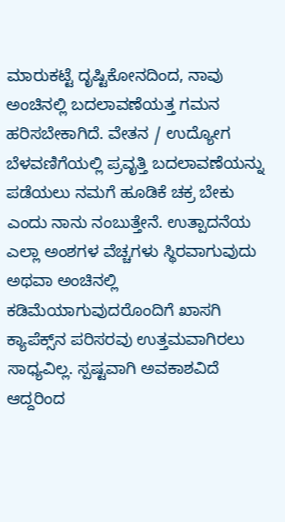ಮಾರುಕಟ್ಟೆ ದೃಷ್ಟಿಕೋನದಿಂದ, ನಾವು ಅಂಚಿನಲ್ಲಿ ಬದಲಾವಣೆಯತ್ತ ಗಮನ ಹರಿಸಬೇಕಾಗಿದೆ. ವೇತನ / ಉದ್ಯೋಗ ಬೆಳವಣಿಗೆಯಲ್ಲಿ ಪ್ರವೃತ್ತಿ ಬದಲಾವಣೆಯನ್ನು ಪಡೆಯಲು ನಮಗೆ ಹೂಡಿಕೆ ಚಕ್ರ ಬೇಕು ಎಂದು ನಾನು ನಂಬುತ್ತೇನೆ. ಉತ್ಪಾದನೆಯ ಎಲ್ಲಾ ಅಂಶಗಳ ವೆಚ್ಚಗಳು ಸ್ಥಿರವಾಗುವುದು ಅಥವಾ ಅಂಚಿನಲ್ಲಿ ಕಡಿಮೆಯಾಗುವುದರೊಂದಿಗೆ ಖಾಸಗಿ ಕ್ಯಾಪೆಕ್ಸ್‌ನ ಪರಿಸರವು ಉತ್ತಮವಾಗಿರಲು ಸಾಧ್ಯವಿಲ್ಲ. ಸ್ಪಷ್ಟವಾಗಿ ಅವಕಾಶವಿದೆ ಆದ್ದರಿಂದ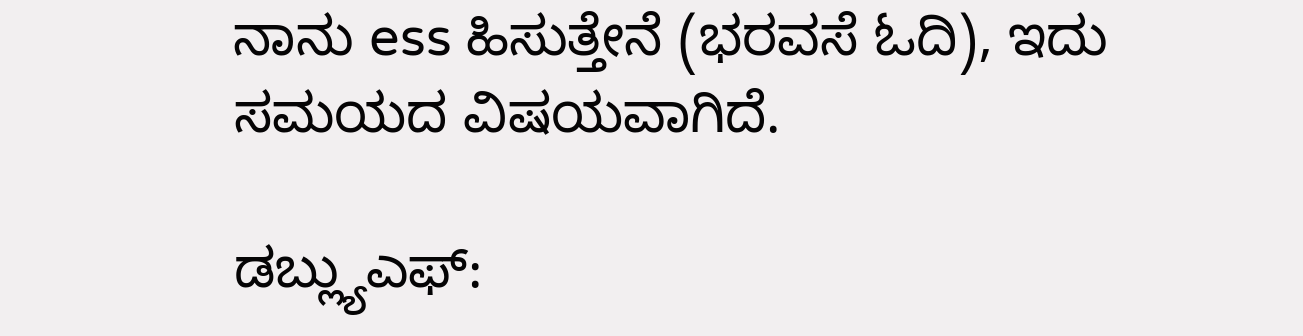ನಾನು ess ಹಿಸುತ್ತೇನೆ (ಭರವಸೆ ಓದಿ), ಇದು ಸಮಯದ ವಿಷಯವಾಗಿದೆ.

ಡಬ್ಲ್ಯುಎಫ್: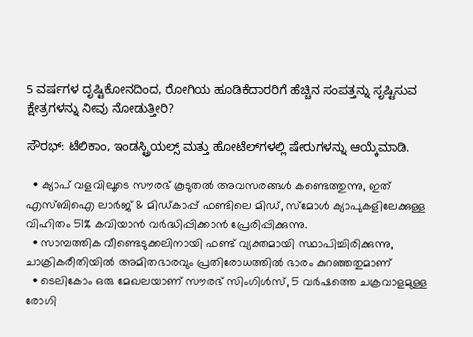5 ವರ್ಷಗಳ ದೃಷ್ಟಿಕೋನದಿಂದ, ರೋಗಿಯ ಹೂಡಿಕೆದಾರರಿಗೆ ಹೆಚ್ಚಿನ ಸಂಪತ್ತನ್ನು ಸೃಷ್ಟಿಸುವ ಕ್ಷೇತ್ರಗಳನ್ನು ನೀವು ನೋಡುತ್ತೀರಿ?

ಸೌರಭ್: ಟೆಲಿಕಾಂ, ಇಂಡಸ್ಟ್ರಿಯಲ್ಸ್ ಮತ್ತು ಹೋಟೆಲ್‌ಗಳಲ್ಲಿ ಷೇರುಗಳನ್ನು ಆಯ್ಕೆಮಾಡಿ.

  • ക്യാപ് വളവിലൂടെ സൗരഭ് കൂടുതൽ അവസരങ്ങൾ കണ്ടെത്തുന്നു, ഇത് എസ്‌ബി‌ഐ ലാർജ് & മിഡ്‌കാപ്പ് ഫണ്ടിലെ മിഡ്, സ്മോൾ ക്യാപുകളിലേക്കുള്ള വിഹിതം 51% കവിയാൻ വർദ്ധിപ്പിക്കാൻ പ്രേരിപ്പിക്കുന്നു.
  • സാമ്പത്തിക വീണ്ടെടുക്കലിനായി ഫണ്ട് വ്യക്തമായി സ്ഥാപിച്ചിരിക്കുന്നു, ചാക്രികരീതിയിൽ അമിതഭാരവും പ്രതിരോധത്തിൽ ഭാരം കുറഞ്ഞതുമാണ്
  • ടെലികോം ഒരു മേഖലയാണ് സൗരഭ് സിംഗിൾസ്, 5 വർഷത്തെ ചക്രവാളമുള്ള രോഗി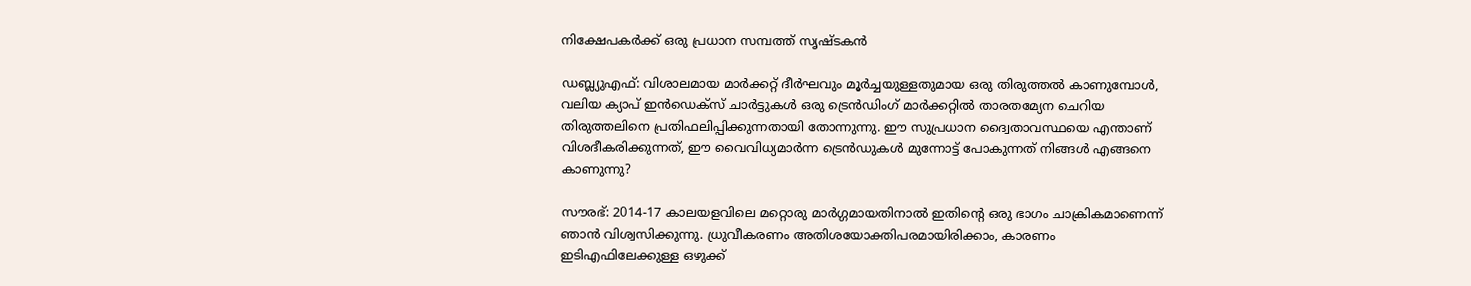നിക്ഷേപകർക്ക് ഒരു പ്രധാന സമ്പത്ത് സൃഷ്ടകൻ

ഡബ്ല്യു‌എഫ്‌: വിശാലമായ മാർ‌ക്കറ്റ് ദീർഘവും മൂർച്ചയുള്ളതുമായ ഒരു തിരുത്തൽ‌ കാണുമ്പോൾ‌, വലിയ ക്യാപ് ഇൻ‌ഡെക്സ് ചാർ‌ട്ടുകൾ‌ ഒരു ട്രെൻ‌ഡിംഗ് മാർ‌ക്കറ്റിൽ‌ താരതമ്യേന ചെറിയ തിരുത്തലിനെ പ്രതിഫലിപ്പിക്കുന്നതായി തോന്നുന്നു. ഈ സുപ്രധാന ദ്വൈതാവസ്ഥയെ എന്താണ് വിശദീകരിക്കുന്നത്, ഈ വൈവിധ്യമാർന്ന ട്രെൻഡുകൾ മുന്നോട്ട് പോകുന്നത് നിങ്ങൾ എങ്ങനെ കാണുന്നു?

സൗരഭ്: 2014-17 കാലയളവിലെ മറ്റൊരു മാർഗ്ഗമായതിനാൽ ഇതിന്റെ ഒരു ഭാഗം ചാക്രികമാണെന്ന് ഞാൻ വിശ്വസിക്കുന്നു. ധ്രുവീകരണം അതിശയോക്തിപരമായിരിക്കാം, കാരണം ഇടിഎഫിലേക്കുള്ള ഒഴുക്ക്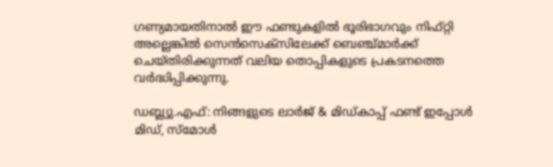ഗണ്യമായതിനാൽ ഈ ഫണ്ടുകളിൽ ഭൂരിഭാഗവും നിഫ്റ്റി അല്ലെങ്കിൽ സെൻസെക്സിലേക്ക് ബെഞ്ച്മാർക്ക് ചെയ്തിരിക്കുന്നത് വലിയ തൊപ്പികളുടെ പ്രകടനത്തെ വർദ്ധിപ്പിക്കുന്നു.

ഡബ്ല്യു.എഫ്: നിങ്ങളുടെ ലാർജ് & മിഡ്‌കാപ്പ് ഫണ്ട് ഇപ്പോൾ മിഡ്, സ്മോൾ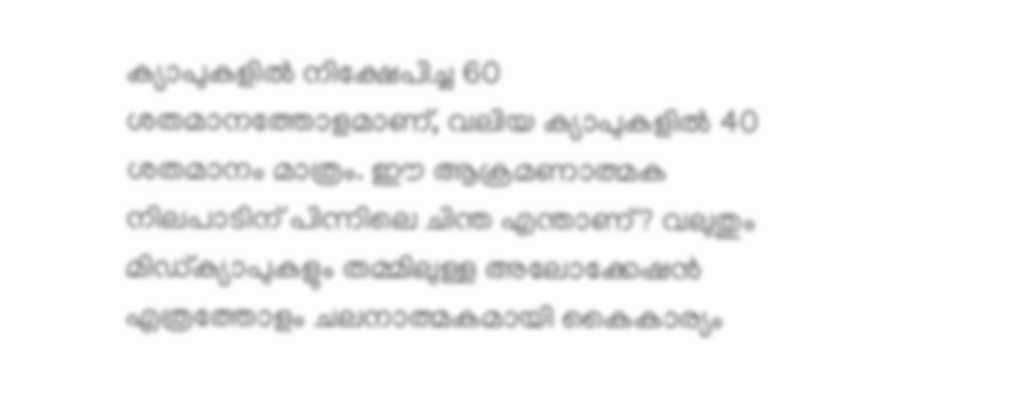ക്യാപുകളിൽ നിക്ഷേപിച്ച 60 ശതമാനത്തോളമാണ്, വലിയ ക്യാപുകളിൽ 40 ശതമാനം മാത്രം. ഈ ആക്രമണാത്മക നിലപാടിന് പിന്നിലെ ചിന്ത എന്താണ്? വലുതും മിഡ്‌ക്യാപുകളും തമ്മിലുള്ള അലോക്കേഷൻ എത്രത്തോളം ചലനാത്മകമായി കൈകാര്യം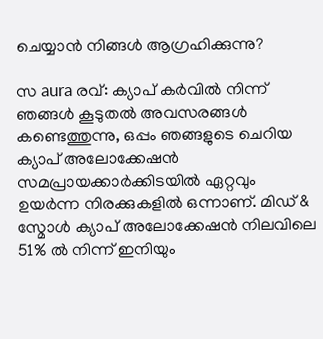ചെയ്യാൻ നിങ്ങൾ ആഗ്രഹിക്കുന്നു?

സ aura രവ്: ക്യാപ് കർവിൽ നിന്ന് ഞങ്ങൾ കൂടുതൽ അവസരങ്ങൾ കണ്ടെത്തുന്നു, ഒപ്പം ഞങ്ങളുടെ ചെറിയ ക്യാപ് അലോക്കേഷൻ സമപ്രായക്കാർക്കിടയിൽ ഏറ്റവും ഉയർന്ന നിരക്കുകളിൽ ഒന്നാണ്. മിഡ് & സ്മോൾ ക്യാപ് അലോക്കേഷൻ നിലവിലെ 51% ൽ നിന്ന് ഇനിയും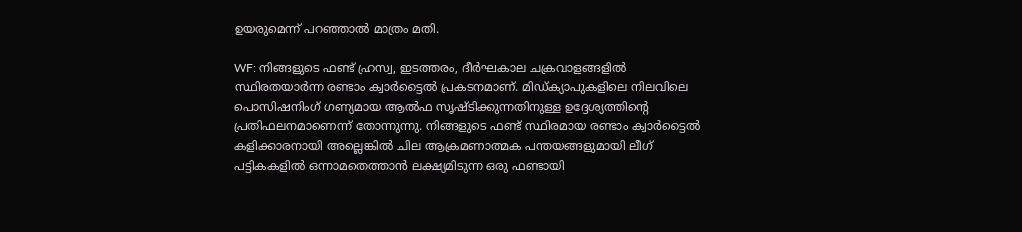ഉയരുമെന്ന് പറഞ്ഞാൽ മാത്രം മതി.

WF: നിങ്ങളുടെ ഫണ്ട് ഹ്രസ്വ, ഇടത്തരം, ദീർഘകാല ചക്രവാളങ്ങളിൽ സ്ഥിരതയാർന്ന രണ്ടാം ക്വാർട്ടൈൽ പ്രകടനമാണ്. മിഡ്‌ക്യാപുകളിലെ നിലവിലെ പൊസിഷനിംഗ് ഗണ്യമായ ആൽഫ സൃഷ്ടിക്കുന്നതിനുള്ള ഉദ്ദേശ്യത്തിന്റെ പ്രതിഫലനമാണെന്ന് തോന്നുന്നു. നിങ്ങളുടെ ഫണ്ട് സ്ഥിരമായ രണ്ടാം ക്വാർട്ടൈൽ കളിക്കാരനായി അല്ലെങ്കിൽ ചില ആക്രമണാത്മക പന്തയങ്ങളുമായി ലീഗ് പട്ടികകളിൽ ഒന്നാമതെത്താൻ ലക്ഷ്യമിടുന്ന ഒരു ഫണ്ടായി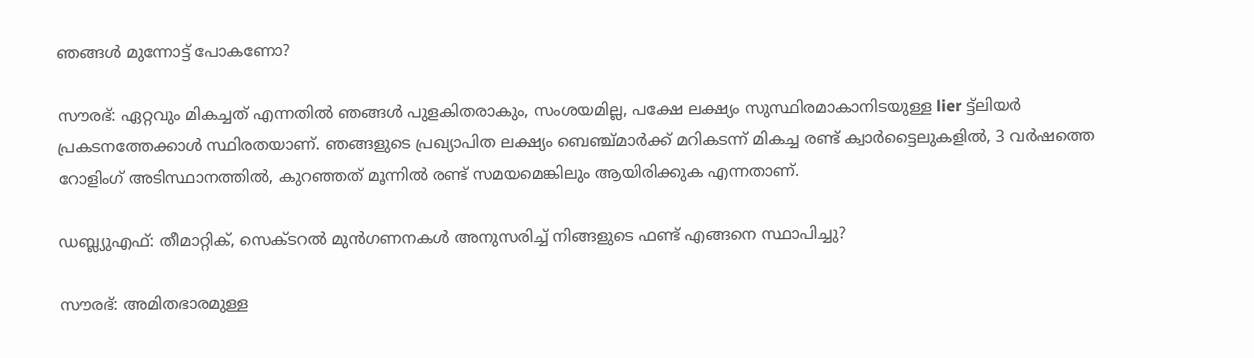ഞങ്ങൾ മുന്നോട്ട് പോകണോ?

സൗരഭ്: ഏറ്റവും മികച്ചത് എന്നതിൽ ഞങ്ങൾ പുളകിതരാകും, സംശയമില്ല, പക്ഷേ ലക്ഷ്യം സുസ്ഥിരമാകാനിടയുള്ള lier ട്ട്‌ലിയർ പ്രകടനത്തേക്കാൾ സ്ഥിരതയാണ്. ഞങ്ങളുടെ പ്രഖ്യാപിത ലക്ഷ്യം ബെഞ്ച്മാർക്ക് മറികടന്ന് മികച്ച രണ്ട് ക്വാർട്ടൈലുകളിൽ, 3 വർഷത്തെ റോളിംഗ് അടിസ്ഥാനത്തിൽ, കുറഞ്ഞത് മൂന്നിൽ രണ്ട് സമയമെങ്കിലും ആയിരിക്കുക എന്നതാണ്.

ഡബ്ല്യു‌എഫ്‌: തീമാറ്റിക്, സെക്ടറൽ മുൻ‌ഗണനകൾ അനുസരിച്ച് നിങ്ങളുടെ ഫണ്ട് എങ്ങനെ സ്ഥാപിച്ചു?

സൗരഭ്: അമിതഭാരമുള്ള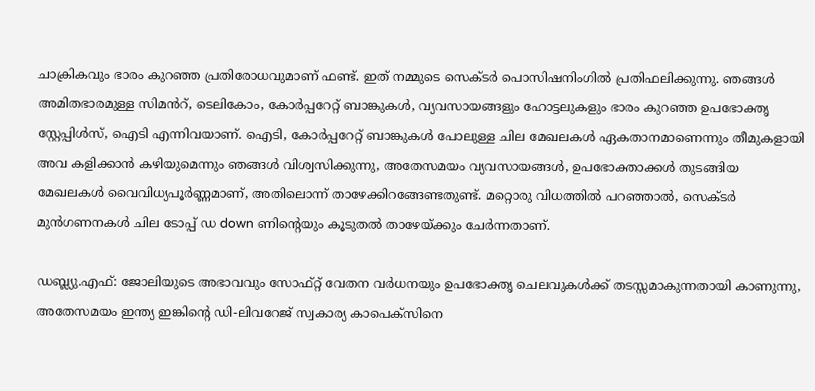ചാക്രികവും ഭാരം കുറഞ്ഞ പ്രതിരോധവുമാണ് ഫണ്ട്. ഇത് നമ്മുടെ സെക്ടർ പൊസിഷനിംഗിൽ പ്രതിഫലിക്കുന്നു. ഞങ്ങൾ അമിതഭാരമുള്ള സിമൻറ്, ടെലികോം, കോർപ്പറേറ്റ് ബാങ്കുകൾ, വ്യവസായങ്ങളും ഹോട്ടലുകളും ഭാരം കുറഞ്ഞ ഉപഭോക്തൃ സ്റ്റേപ്പിൾസ്, ഐടി എന്നിവയാണ്. ഐടി, കോർപ്പറേറ്റ് ബാങ്കുകൾ പോലുള്ള ചില മേഖലകൾ ഏകതാനമാണെന്നും തീമുകളായി അവ കളിക്കാൻ കഴിയുമെന്നും ഞങ്ങൾ വിശ്വസിക്കുന്നു, അതേസമയം വ്യവസായങ്ങൾ, ഉപഭോക്താക്കൾ തുടങ്ങിയ മേഖലകൾ വൈവിധ്യപൂർണ്ണമാണ്, അതിലൊന്ന് താഴേക്കിറങ്ങേണ്ടതുണ്ട്. മറ്റൊരു വിധത്തിൽ പറഞ്ഞാൽ, സെക്ടർ മുൻ‌ഗണനകൾ ചില ടോപ്പ് ഡ down ണിന്റെയും കൂടുതൽ‌ താഴേയ്‌ക്കും ചേർന്നതാണ്.

ഡബ്ല്യു.എഫ്: ജോലിയുടെ അഭാവവും സോഫ്റ്റ് വേതന വർധനയും ഉപഭോക്തൃ ചെലവുകൾക്ക് തടസ്സമാകുന്നതായി കാണുന്നു, അതേസമയം ഇന്ത്യ ഇങ്കിന്റെ ഡി-ലിവറേജ് സ്വകാര്യ കാപെക്സിനെ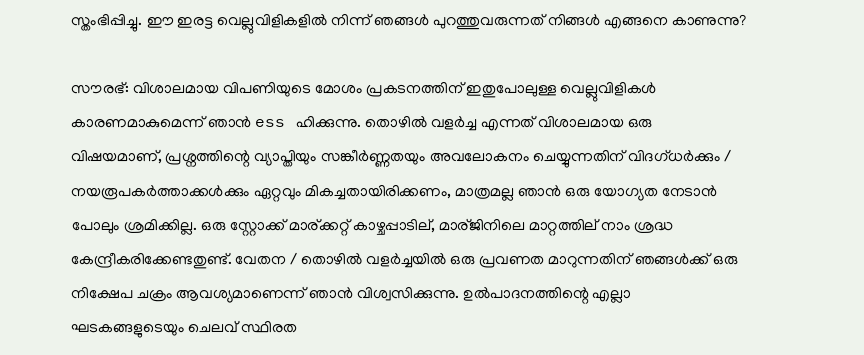സ്തംഭിപ്പിച്ചു. ഈ ഇരട്ട വെല്ലുവിളികളിൽ നിന്ന് ഞങ്ങൾ പുറത്തുവരുന്നത് നിങ്ങൾ എങ്ങനെ കാണുന്നു?

സൗരഭ്: വിശാലമായ വിപണിയുടെ മോശം പ്രകടനത്തിന് ഇതുപോലുള്ള വെല്ലുവിളികൾ കാരണമാകുമെന്ന് ഞാൻ ess ഹിക്കുന്നു. തൊഴിൽ വളർച്ച എന്നത് വിശാലമായ ഒരു വിഷയമാണ്, പ്രശ്നത്തിന്റെ വ്യാപ്തിയും സങ്കീർണ്ണതയും അവലോകനം ചെയ്യുന്നതിന് വിദഗ്ധർക്കും / നയരൂപകർ‌ത്താക്കൾ‌ക്കും ഏറ്റവും മികച്ചതായിരിക്കണം, മാത്രമല്ല ഞാൻ‌ ഒരു യോഗ്യത നേടാൻ‌ പോലും ശ്രമിക്കില്ല. ഒരു സ്റ്റോക്ക് മാര്ക്കറ്റ് കാഴ്ചപ്പാടില്, മാര്ജിനിലെ മാറ്റത്തില് നാം ശ്രദ്ധ കേന്ദ്രീകരിക്കേണ്ടതുണ്ട്. വേതന / തൊഴിൽ വളർച്ചയിൽ ഒരു പ്രവണത മാറുന്നതിന് ഞങ്ങൾക്ക് ഒരു നിക്ഷേപ ചക്രം ആവശ്യമാണെന്ന് ഞാൻ വിശ്വസിക്കുന്നു. ഉൽപാദനത്തിന്റെ എല്ലാ ഘടകങ്ങളുടെയും ചെലവ് സ്ഥിരത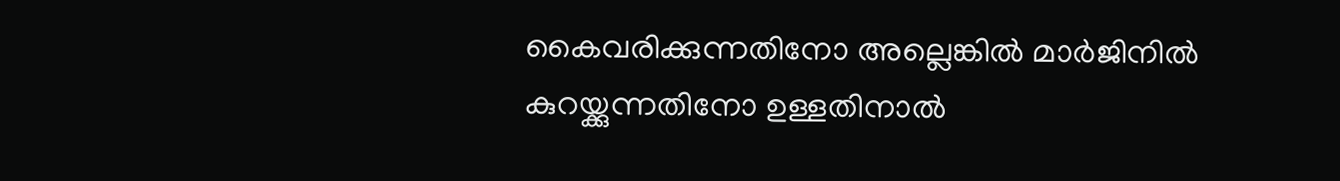കൈവരിക്കുന്നതിനോ അല്ലെങ്കിൽ മാർജിനിൽ കുറയ്ക്കുന്നതിനോ ഉള്ളതിനാൽ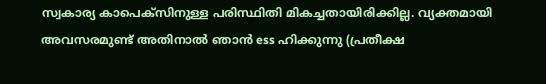സ്വകാര്യ കാപെക്സിനുള്ള പരിസ്ഥിതി മികച്ചതായിരിക്കില്ല. വ്യക്തമായി അവസരമുണ്ട് അതിനാൽ ഞാൻ ess ഹിക്കുന്നു (പ്രതീക്ഷ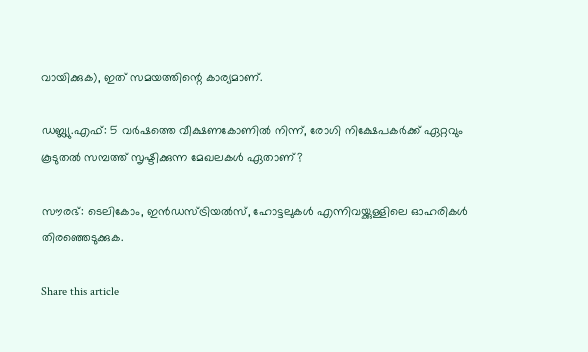വായിക്കുക), ഇത് സമയത്തിന്റെ കാര്യമാണ്.

ഡബ്ല്യു.എഫ്: 5 വർഷത്തെ വീക്ഷണകോണിൽ നിന്ന്, രോഗി നിക്ഷേപകർക്ക് ഏറ്റവും കൂടുതൽ സമ്പത്ത് സൃഷ്ടിക്കുന്ന മേഖലകൾ ഏതാണ്?

സൗരഭ്: ടെലികോം, ഇൻഡസ്ട്രിയൽസ്, ഹോട്ടലുകൾ എന്നിവയ്ക്കുള്ളിലെ ഓഹരികൾ തിരഞ്ഞെടുക്കുക.

Share this article